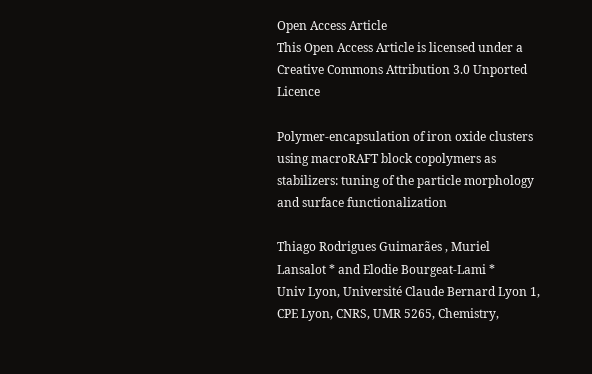Open Access Article
This Open Access Article is licensed under a
Creative Commons Attribution 3.0 Unported Licence

Polymer-encapsulation of iron oxide clusters using macroRAFT block copolymers as stabilizers: tuning of the particle morphology and surface functionalization

Thiago Rodrigues Guimarães , Muriel Lansalot * and Elodie Bourgeat-Lami *
Univ Lyon, Université Claude Bernard Lyon 1, CPE Lyon, CNRS, UMR 5265, Chemistry,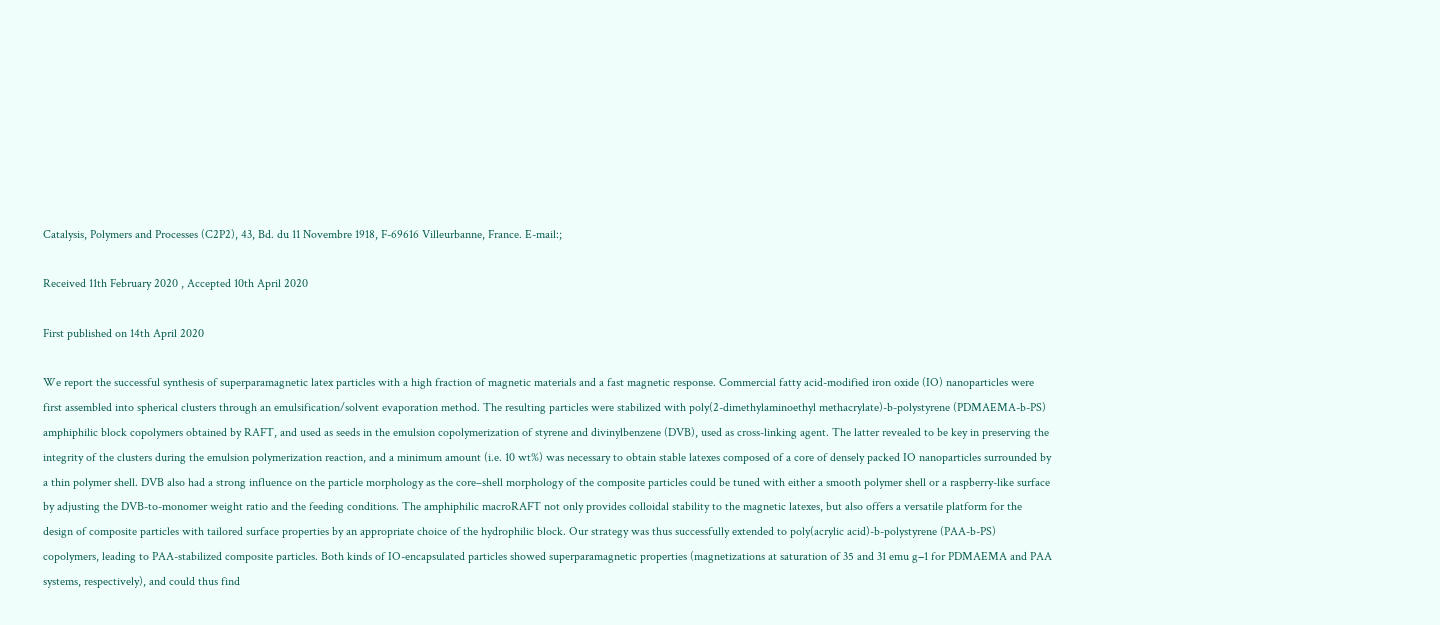Catalysis, Polymers and Processes (C2P2), 43, Bd. du 11 Novembre 1918, F-69616 Villeurbanne, France. E-mail:;

Received 11th February 2020 , Accepted 10th April 2020

First published on 14th April 2020

We report the successful synthesis of superparamagnetic latex particles with a high fraction of magnetic materials and a fast magnetic response. Commercial fatty acid-modified iron oxide (IO) nanoparticles were first assembled into spherical clusters through an emulsification/solvent evaporation method. The resulting particles were stabilized with poly(2-dimethylaminoethyl methacrylate)-b-polystyrene (PDMAEMA-b-PS) amphiphilic block copolymers obtained by RAFT, and used as seeds in the emulsion copolymerization of styrene and divinylbenzene (DVB), used as cross-linking agent. The latter revealed to be key in preserving the integrity of the clusters during the emulsion polymerization reaction, and a minimum amount (i.e. 10 wt%) was necessary to obtain stable latexes composed of a core of densely packed IO nanoparticles surrounded by a thin polymer shell. DVB also had a strong influence on the particle morphology as the core–shell morphology of the composite particles could be tuned with either a smooth polymer shell or a raspberry-like surface by adjusting the DVB-to-monomer weight ratio and the feeding conditions. The amphiphilic macroRAFT not only provides colloidal stability to the magnetic latexes, but also offers a versatile platform for the design of composite particles with tailored surface properties by an appropriate choice of the hydrophilic block. Our strategy was thus successfully extended to poly(acrylic acid)-b-polystyrene (PAA-b-PS) copolymers, leading to PAA-stabilized composite particles. Both kinds of IO-encapsulated particles showed superparamagnetic properties (magnetizations at saturation of 35 and 31 emu g−1 for PDMAEMA and PAA systems, respectively), and could thus find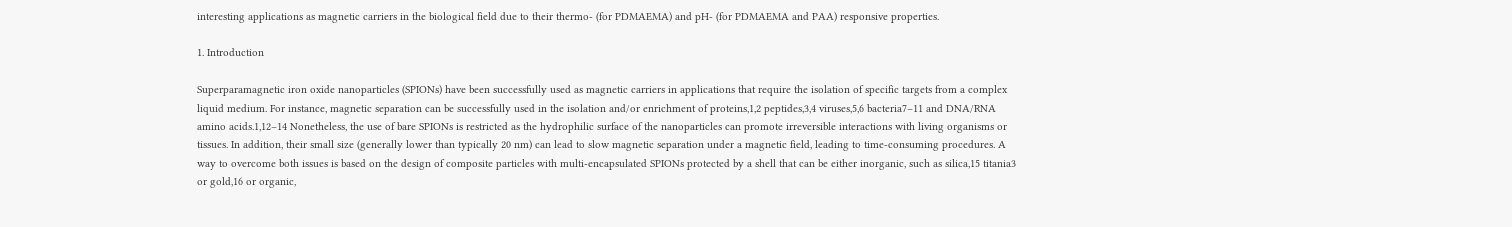interesting applications as magnetic carriers in the biological field due to their thermo- (for PDMAEMA) and pH- (for PDMAEMA and PAA) responsive properties.

1. Introduction

Superparamagnetic iron oxide nanoparticles (SPIONs) have been successfully used as magnetic carriers in applications that require the isolation of specific targets from a complex liquid medium. For instance, magnetic separation can be successfully used in the isolation and/or enrichment of proteins,1,2 peptides,3,4 viruses,5,6 bacteria7–11 and DNA/RNA amino acids.1,12–14 Nonetheless, the use of bare SPIONs is restricted as the hydrophilic surface of the nanoparticles can promote irreversible interactions with living organisms or tissues. In addition, their small size (generally lower than typically 20 nm) can lead to slow magnetic separation under a magnetic field, leading to time-consuming procedures. A way to overcome both issues is based on the design of composite particles with multi-encapsulated SPIONs protected by a shell that can be either inorganic, such as silica,15 titania3 or gold,16 or organic,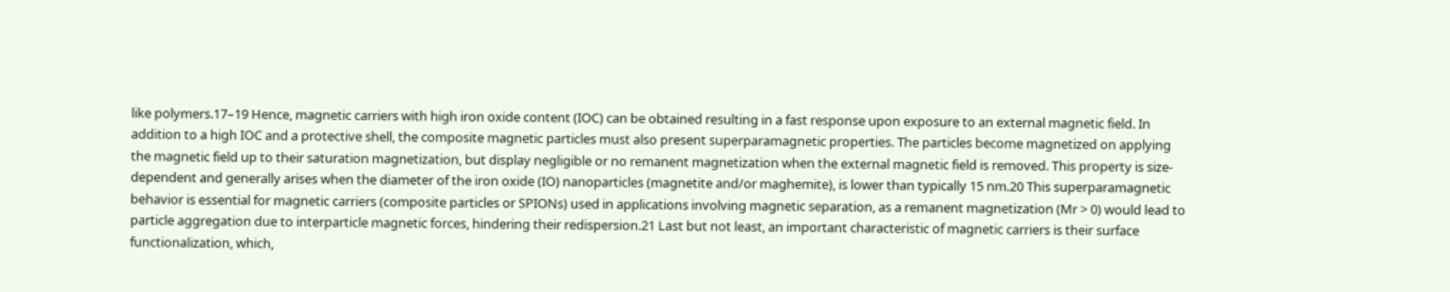like polymers.17–19 Hence, magnetic carriers with high iron oxide content (IOC) can be obtained resulting in a fast response upon exposure to an external magnetic field. In addition to a high IOC and a protective shell, the composite magnetic particles must also present superparamagnetic properties. The particles become magnetized on applying the magnetic field up to their saturation magnetization, but display negligible or no remanent magnetization when the external magnetic field is removed. This property is size-dependent and generally arises when the diameter of the iron oxide (IO) nanoparticles (magnetite and/or maghemite), is lower than typically 15 nm.20 This superparamagnetic behavior is essential for magnetic carriers (composite particles or SPIONs) used in applications involving magnetic separation, as a remanent magnetization (Mr > 0) would lead to particle aggregation due to interparticle magnetic forces, hindering their redispersion.21 Last but not least, an important characteristic of magnetic carriers is their surface functionalization, which,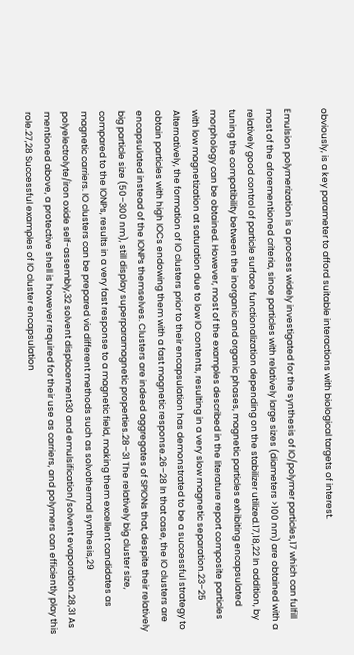obviously, is a key parameter to afford suitable interactions with biological targets of interest.

Emulsion polymerization is a process widely investigated for the synthesis of IO/polymer particles,17 which can fulfill most of the aforementioned criteria, since particles with relatively large sizes (diameters >100 nm) are obtained with a relatively good control of particle surface functionalization depending on the stabilizer utilized.17,18,22 In addition, by tuning the compatibility between the inorganic and organic phases, magnetic particles exhibiting encapsulated morphology can be obtained. However, most of the examples described in the literature report composite particles with low magnetization at saturation due to low IO contents, resulting in a very slow magnetic separation.23–25 Alternatively, the formation of IO clusters prior to their encapsulation has demonstrated to be a successful strategy to obtain particles with high IOCs endowing them with a fast magnetic response.26–28 In that case, the IO clusters are encapsulated instead of the IONPs themselves. Clusters are indeed aggregates of SPIONs that, despite their relatively big particle size (50–300 nm), still display superparamagnetic properties.28–31 The relatively big cluster size, compared to the IONPs, results in a very fast response to a magnetic field, making them excellent candidates as magnetic carriers. IO clusters can be prepared via different methods such as solvothermal synthesis,29 polyelectrolyte/iron oxide self-assembly,32 solvent displacement30 and emulsification/solvent evaporation.28,31 As mentioned above, a protective shell is however required for their use as carriers, and polymers can efficiently play this role.27,28 Successful examples of IO cluster encapsulation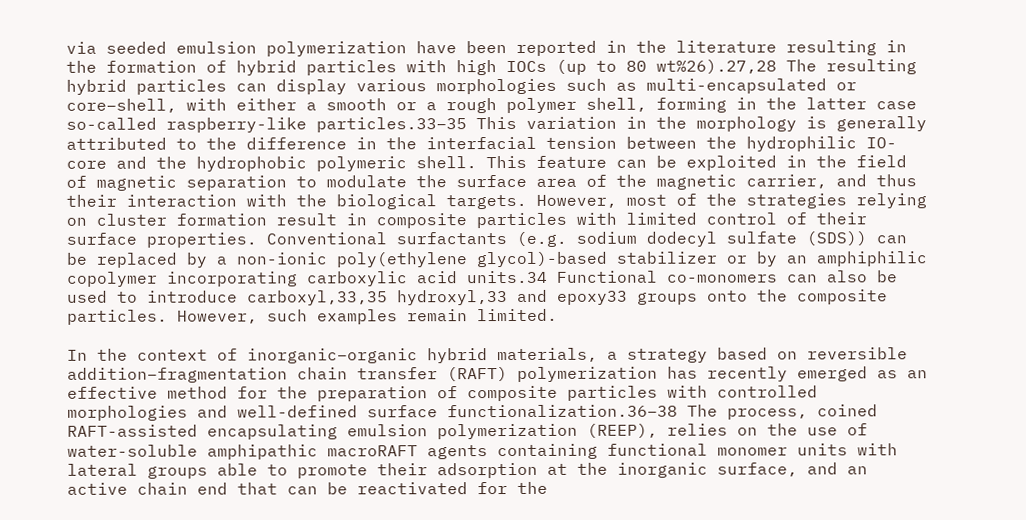via seeded emulsion polymerization have been reported in the literature resulting in the formation of hybrid particles with high IOCs (up to 80 wt%26).27,28 The resulting hybrid particles can display various morphologies such as multi-encapsulated or core–shell, with either a smooth or a rough polymer shell, forming in the latter case so-called raspberry-like particles.33–35 This variation in the morphology is generally attributed to the difference in the interfacial tension between the hydrophilic IO-core and the hydrophobic polymeric shell. This feature can be exploited in the field of magnetic separation to modulate the surface area of the magnetic carrier, and thus their interaction with the biological targets. However, most of the strategies relying on cluster formation result in composite particles with limited control of their surface properties. Conventional surfactants (e.g. sodium dodecyl sulfate (SDS)) can be replaced by a non-ionic poly(ethylene glycol)-based stabilizer or by an amphiphilic copolymer incorporating carboxylic acid units.34 Functional co-monomers can also be used to introduce carboxyl,33,35 hydroxyl,33 and epoxy33 groups onto the composite particles. However, such examples remain limited.

In the context of inorganic–organic hybrid materials, a strategy based on reversible addition–fragmentation chain transfer (RAFT) polymerization has recently emerged as an effective method for the preparation of composite particles with controlled morphologies and well-defined surface functionalization.36–38 The process, coined RAFT-assisted encapsulating emulsion polymerization (REEP), relies on the use of water-soluble amphipathic macroRAFT agents containing functional monomer units with lateral groups able to promote their adsorption at the inorganic surface, and an active chain end that can be reactivated for the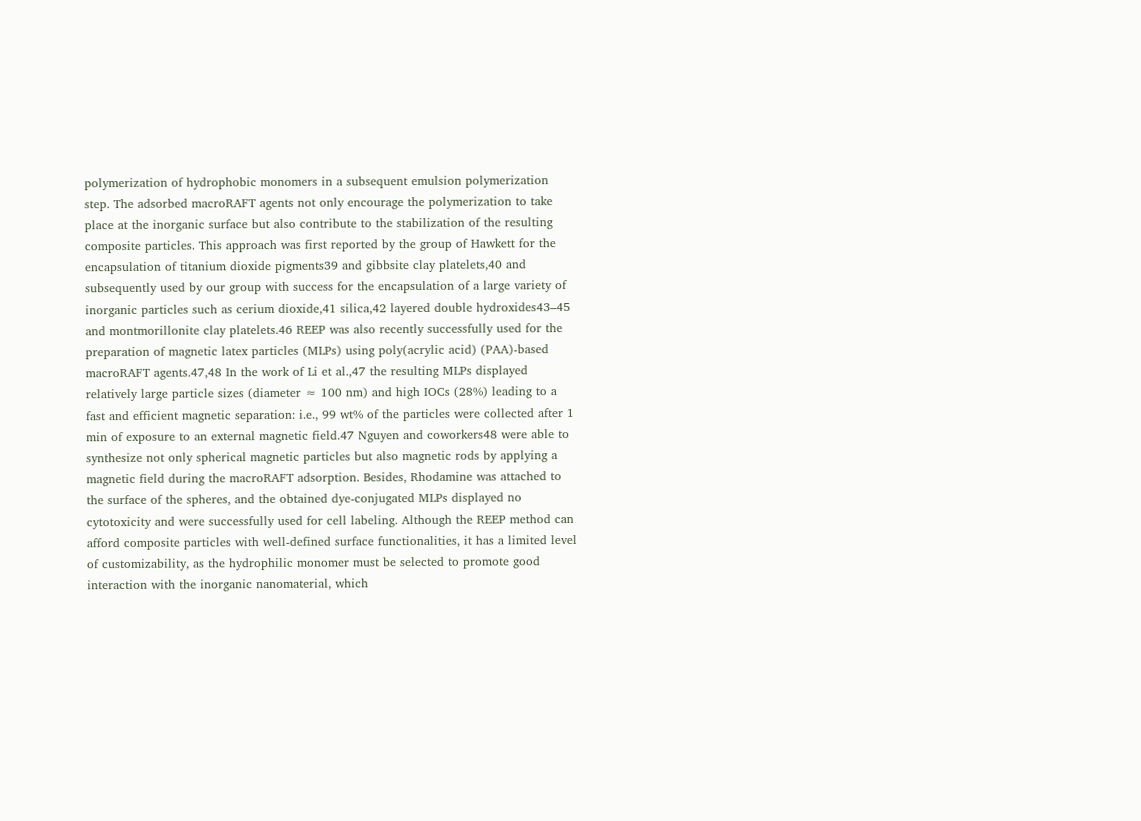polymerization of hydrophobic monomers in a subsequent emulsion polymerization step. The adsorbed macroRAFT agents not only encourage the polymerization to take place at the inorganic surface but also contribute to the stabilization of the resulting composite particles. This approach was first reported by the group of Hawkett for the encapsulation of titanium dioxide pigments39 and gibbsite clay platelets,40 and subsequently used by our group with success for the encapsulation of a large variety of inorganic particles such as cerium dioxide,41 silica,42 layered double hydroxides43–45 and montmorillonite clay platelets.46 REEP was also recently successfully used for the preparation of magnetic latex particles (MLPs) using poly(acrylic acid) (PAA)-based macroRAFT agents.47,48 In the work of Li et al.,47 the resulting MLPs displayed relatively large particle sizes (diameter ≈ 100 nm) and high IOCs (28%) leading to a fast and efficient magnetic separation: i.e., 99 wt% of the particles were collected after 1 min of exposure to an external magnetic field.47 Nguyen and coworkers48 were able to synthesize not only spherical magnetic particles but also magnetic rods by applying a magnetic field during the macroRAFT adsorption. Besides, Rhodamine was attached to the surface of the spheres, and the obtained dye-conjugated MLPs displayed no cytotoxicity and were successfully used for cell labeling. Although the REEP method can afford composite particles with well-defined surface functionalities, it has a limited level of customizability, as the hydrophilic monomer must be selected to promote good interaction with the inorganic nanomaterial, which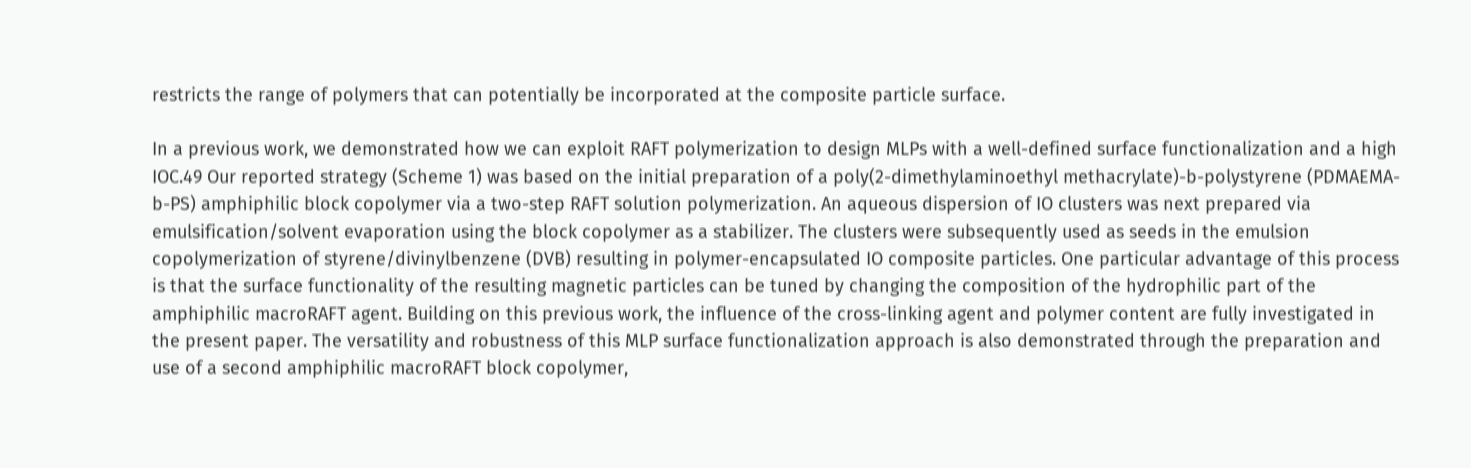restricts the range of polymers that can potentially be incorporated at the composite particle surface.

In a previous work, we demonstrated how we can exploit RAFT polymerization to design MLPs with a well-defined surface functionalization and a high IOC.49 Our reported strategy (Scheme 1) was based on the initial preparation of a poly(2-dimethylaminoethyl methacrylate)-b-polystyrene (PDMAEMA-b-PS) amphiphilic block copolymer via a two-step RAFT solution polymerization. An aqueous dispersion of IO clusters was next prepared via emulsification/solvent evaporation using the block copolymer as a stabilizer. The clusters were subsequently used as seeds in the emulsion copolymerization of styrene/divinylbenzene (DVB) resulting in polymer-encapsulated IO composite particles. One particular advantage of this process is that the surface functionality of the resulting magnetic particles can be tuned by changing the composition of the hydrophilic part of the amphiphilic macroRAFT agent. Building on this previous work, the influence of the cross-linking agent and polymer content are fully investigated in the present paper. The versatility and robustness of this MLP surface functionalization approach is also demonstrated through the preparation and use of a second amphiphilic macroRAFT block copolymer,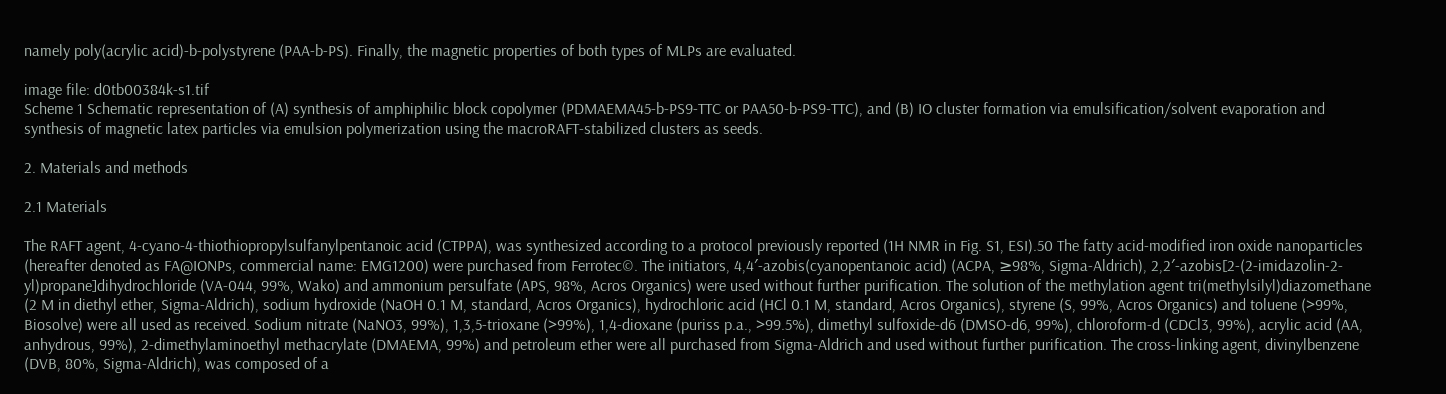namely poly(acrylic acid)-b-polystyrene (PAA-b-PS). Finally, the magnetic properties of both types of MLPs are evaluated.

image file: d0tb00384k-s1.tif
Scheme 1 Schematic representation of (A) synthesis of amphiphilic block copolymer (PDMAEMA45-b-PS9-TTC or PAA50-b-PS9-TTC), and (B) IO cluster formation via emulsification/solvent evaporation and synthesis of magnetic latex particles via emulsion polymerization using the macroRAFT-stabilized clusters as seeds.

2. Materials and methods

2.1 Materials

The RAFT agent, 4-cyano-4-thiothiopropylsulfanylpentanoic acid (CTPPA), was synthesized according to a protocol previously reported (1H NMR in Fig. S1, ESI).50 The fatty acid-modified iron oxide nanoparticles (hereafter denoted as FA@IONPs, commercial name: EMG1200) were purchased from Ferrotec©. The initiators, 4,4′-azobis(cyanopentanoic acid) (ACPA, ≥98%, Sigma-Aldrich), 2,2′-azobis[2-(2-imidazolin-2-yl)propane]dihydrochloride (VA-044, 99%, Wako) and ammonium persulfate (APS, 98%, Acros Organics) were used without further purification. The solution of the methylation agent tri(methylsilyl)diazomethane (2 M in diethyl ether, Sigma-Aldrich), sodium hydroxide (NaOH 0.1 M, standard, Acros Organics), hydrochloric acid (HCl 0.1 M, standard, Acros Organics), styrene (S, 99%, Acros Organics) and toluene (>99%, Biosolve) were all used as received. Sodium nitrate (NaNO3, 99%), 1,3,5-trioxane (>99%), 1,4-dioxane (puriss p.a., >99.5%), dimethyl sulfoxide-d6 (DMSO-d6, 99%), chloroform-d (CDCl3, 99%), acrylic acid (AA, anhydrous, 99%), 2-dimethylaminoethyl methacrylate (DMAEMA, 99%) and petroleum ether were all purchased from Sigma-Aldrich and used without further purification. The cross-linking agent, divinylbenzene (DVB, 80%, Sigma-Aldrich), was composed of a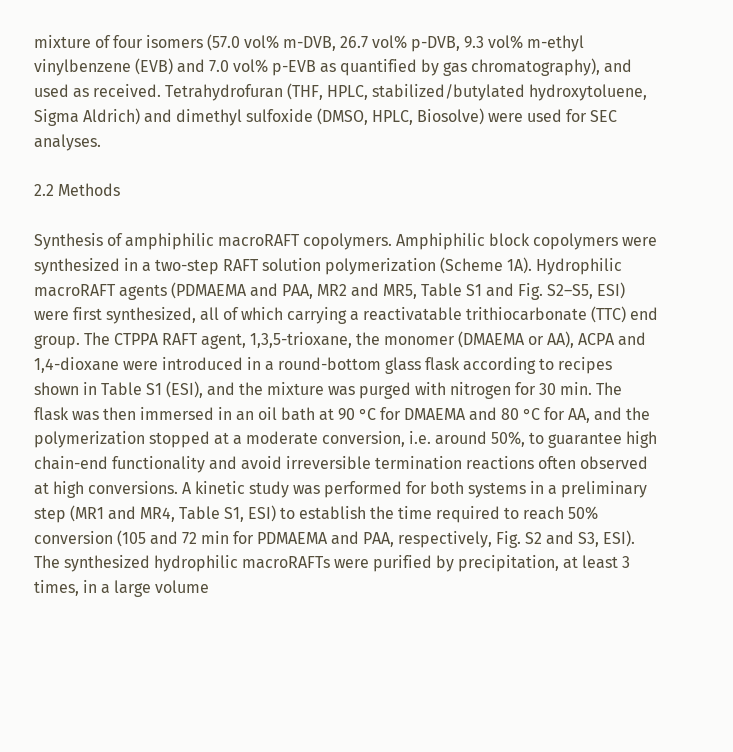mixture of four isomers (57.0 vol% m-DVB, 26.7 vol% p-DVB, 9.3 vol% m-ethyl vinylbenzene (EVB) and 7.0 vol% p-EVB as quantified by gas chromatography), and used as received. Tetrahydrofuran (THF, HPLC, stabilized/butylated hydroxytoluene, Sigma Aldrich) and dimethyl sulfoxide (DMSO, HPLC, Biosolve) were used for SEC analyses.

2.2 Methods

Synthesis of amphiphilic macroRAFT copolymers. Amphiphilic block copolymers were synthesized in a two-step RAFT solution polymerization (Scheme 1A). Hydrophilic macroRAFT agents (PDMAEMA and PAA, MR2 and MR5, Table S1 and Fig. S2–S5, ESI) were first synthesized, all of which carrying a reactivatable trithiocarbonate (TTC) end group. The CTPPA RAFT agent, 1,3,5-trioxane, the monomer (DMAEMA or AA), ACPA and 1,4-dioxane were introduced in a round-bottom glass flask according to recipes shown in Table S1 (ESI), and the mixture was purged with nitrogen for 30 min. The flask was then immersed in an oil bath at 90 °C for DMAEMA and 80 °C for AA, and the polymerization stopped at a moderate conversion, i.e. around 50%, to guarantee high chain-end functionality and avoid irreversible termination reactions often observed at high conversions. A kinetic study was performed for both systems in a preliminary step (MR1 and MR4, Table S1, ESI) to establish the time required to reach 50% conversion (105 and 72 min for PDMAEMA and PAA, respectively, Fig. S2 and S3, ESI). The synthesized hydrophilic macroRAFTs were purified by precipitation, at least 3 times, in a large volume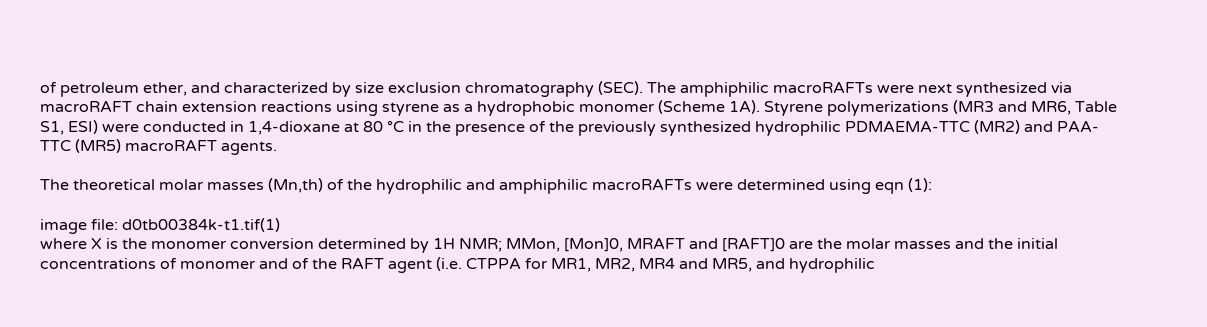of petroleum ether, and characterized by size exclusion chromatography (SEC). The amphiphilic macroRAFTs were next synthesized via macroRAFT chain extension reactions using styrene as a hydrophobic monomer (Scheme 1A). Styrene polymerizations (MR3 and MR6, Table S1, ESI) were conducted in 1,4-dioxane at 80 °C in the presence of the previously synthesized hydrophilic PDMAEMA-TTC (MR2) and PAA-TTC (MR5) macroRAFT agents.

The theoretical molar masses (Mn,th) of the hydrophilic and amphiphilic macroRAFTs were determined using eqn (1):

image file: d0tb00384k-t1.tif(1)
where X is the monomer conversion determined by 1H NMR; MMon, [Mon]0, MRAFT and [RAFT]0 are the molar masses and the initial concentrations of monomer and of the RAFT agent (i.e. CTPPA for MR1, MR2, MR4 and MR5, and hydrophilic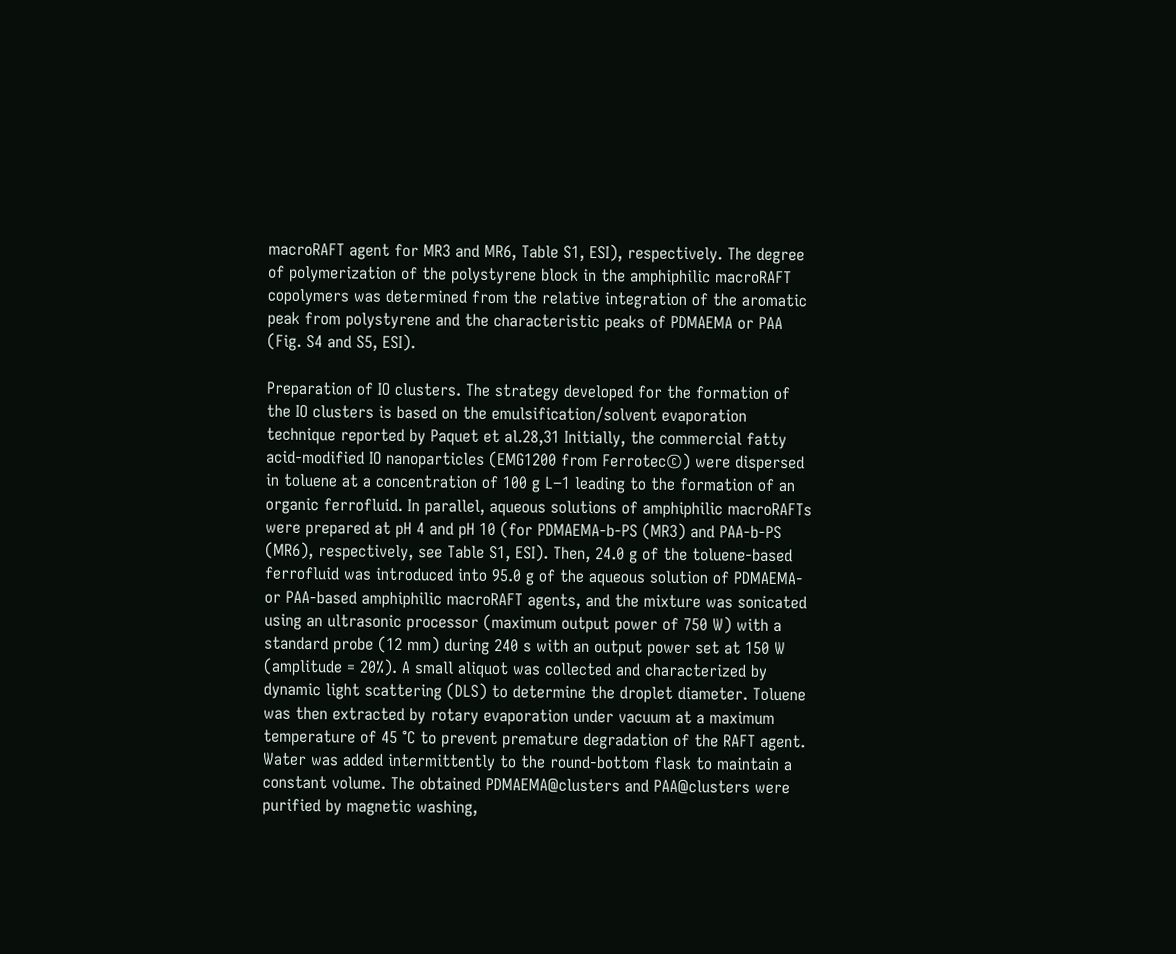macroRAFT agent for MR3 and MR6, Table S1, ESI), respectively. The degree of polymerization of the polystyrene block in the amphiphilic macroRAFT copolymers was determined from the relative integration of the aromatic peak from polystyrene and the characteristic peaks of PDMAEMA or PAA (Fig. S4 and S5, ESI).

Preparation of IO clusters. The strategy developed for the formation of the IO clusters is based on the emulsification/solvent evaporation technique reported by Paquet et al.28,31 Initially, the commercial fatty acid-modified IO nanoparticles (EMG1200 from Ferrotec©) were dispersed in toluene at a concentration of 100 g L−1 leading to the formation of an organic ferrofluid. In parallel, aqueous solutions of amphiphilic macroRAFTs were prepared at pH 4 and pH 10 (for PDMAEMA-b-PS (MR3) and PAA-b-PS (MR6), respectively, see Table S1, ESI). Then, 24.0 g of the toluene-based ferrofluid was introduced into 95.0 g of the aqueous solution of PDMAEMA- or PAA-based amphiphilic macroRAFT agents, and the mixture was sonicated using an ultrasonic processor (maximum output power of 750 W) with a standard probe (12 mm) during 240 s with an output power set at 150 W (amplitude = 20%). A small aliquot was collected and characterized by dynamic light scattering (DLS) to determine the droplet diameter. Toluene was then extracted by rotary evaporation under vacuum at a maximum temperature of 45 °C to prevent premature degradation of the RAFT agent. Water was added intermittently to the round-bottom flask to maintain a constant volume. The obtained PDMAEMA@clusters and PAA@clusters were purified by magnetic washing,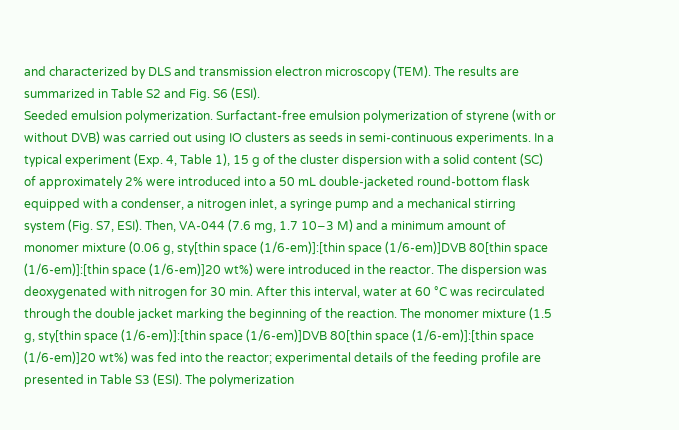and characterized by DLS and transmission electron microscopy (TEM). The results are summarized in Table S2 and Fig. S6 (ESI).
Seeded emulsion polymerization. Surfactant-free emulsion polymerization of styrene (with or without DVB) was carried out using IO clusters as seeds in semi-continuous experiments. In a typical experiment (Exp. 4, Table 1), 15 g of the cluster dispersion with a solid content (SC) of approximately 2% were introduced into a 50 mL double-jacketed round-bottom flask equipped with a condenser, a nitrogen inlet, a syringe pump and a mechanical stirring system (Fig. S7, ESI). Then, VA-044 (7.6 mg, 1.7 10−3 M) and a minimum amount of monomer mixture (0.06 g, sty[thin space (1/6-em)]:[thin space (1/6-em)]DVB 80[thin space (1/6-em)]:[thin space (1/6-em)]20 wt%) were introduced in the reactor. The dispersion was deoxygenated with nitrogen for 30 min. After this interval, water at 60 °C was recirculated through the double jacket marking the beginning of the reaction. The monomer mixture (1.5 g, sty[thin space (1/6-em)]:[thin space (1/6-em)]DVB 80[thin space (1/6-em)]:[thin space (1/6-em)]20 wt%) was fed into the reactor; experimental details of the feeding profile are presented in Table S3 (ESI). The polymerization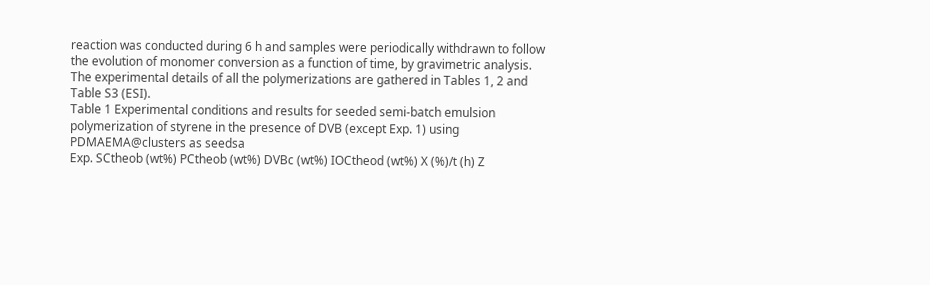reaction was conducted during 6 h and samples were periodically withdrawn to follow the evolution of monomer conversion as a function of time, by gravimetric analysis. The experimental details of all the polymerizations are gathered in Tables 1, 2 and Table S3 (ESI).
Table 1 Experimental conditions and results for seeded semi-batch emulsion polymerization of styrene in the presence of DVB (except Exp. 1) using PDMAEMA@clusters as seedsa
Exp. SCtheob (wt%) PCtheob (wt%) DVBc (wt%) IOCtheod (wt%) X (%)/t (h) Z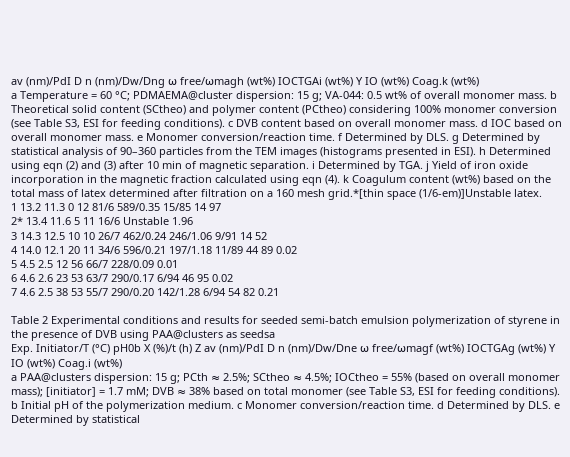av (nm)/PdI D n (nm)/Dw/Dng ω free/ωmagh (wt%) IOCTGAi (wt%) Y IO (wt%) Coag.k (wt%)
a Temperature = 60 °C; PDMAEMA@cluster dispersion: 15 g; VA-044: 0.5 wt% of overall monomer mass. b Theoretical solid content (SCtheo) and polymer content (PCtheo) considering 100% monomer conversion (see Table S3, ESI for feeding conditions). c DVB content based on overall monomer mass. d IOC based on overall monomer mass. e Monomer conversion/reaction time. f Determined by DLS. g Determined by statistical analysis of 90–360 particles from the TEM images (histograms presented in ESI). h Determined using eqn (2) and (3) after 10 min of magnetic separation. i Determined by TGA. j Yield of iron oxide incorporation in the magnetic fraction calculated using eqn (4). k Coagulum content (wt%) based on the total mass of latex determined after filtration on a 160 mesh grid.*[thin space (1/6-em)]Unstable latex.
1 13.2 11.3 0 12 81/6 589/0.35 15/85 14 97
2* 13.4 11.6 5 11 16/6 Unstable 1.96
3 14.3 12.5 10 10 26/7 462/0.24 246/1.06 9/91 14 52
4 14.0 12.1 20 11 34/6 596/0.21 197/1.18 11/89 44 89 0.02
5 4.5 2.5 12 56 66/7 228/0.09 0.01
6 4.6 2.6 23 53 63/7 290/0.17 6/94 46 95 0.02
7 4.6 2.5 38 53 55/7 290/0.20 142/1.28 6/94 54 82 0.21

Table 2 Experimental conditions and results for seeded semi-batch emulsion polymerization of styrene in the presence of DVB using PAA@clusters as seedsa
Exp. Initiator/T (°C) pH0b X (%)/t (h) Z av (nm)/PdI D n (nm)/Dw/Dne ω free/ωmagf (wt%) IOCTGAg (wt%) Y IO (wt%) Coag.i (wt%)
a PAA@clusters dispersion: 15 g; PCth ≈ 2.5%; SCtheo ≈ 4.5%; IOCtheo = 55% (based on overall monomer mass); [initiator] = 1.7 mM; DVB ≈ 38% based on total monomer (see Table S3, ESI for feeding conditions). b Initial pH of the polymerization medium. c Monomer conversion/reaction time. d Determined by DLS. e Determined by statistical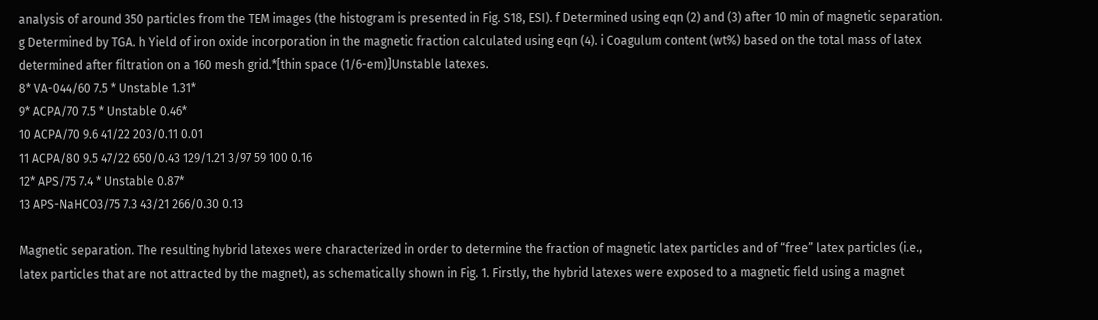analysis of around 350 particles from the TEM images (the histogram is presented in Fig. S18, ESI). f Determined using eqn (2) and (3) after 10 min of magnetic separation. g Determined by TGA. h Yield of iron oxide incorporation in the magnetic fraction calculated using eqn (4). i Coagulum content (wt%) based on the total mass of latex determined after filtration on a 160 mesh grid.*[thin space (1/6-em)]Unstable latexes.
8* VA-044/60 7.5 * Unstable 1.31*
9* ACPA/70 7.5 * Unstable 0.46*
10 ACPA/70 9.6 41/22 203/0.11 0.01
11 ACPA/80 9.5 47/22 650/0.43 129/1.21 3/97 59 100 0.16
12* APS/75 7.4 * Unstable 0.87*
13 APS-NaHCO3/75 7.3 43/21 266/0.30 0.13

Magnetic separation. The resulting hybrid latexes were characterized in order to determine the fraction of magnetic latex particles and of “free” latex particles (i.e., latex particles that are not attracted by the magnet), as schematically shown in Fig. 1. Firstly, the hybrid latexes were exposed to a magnetic field using a magnet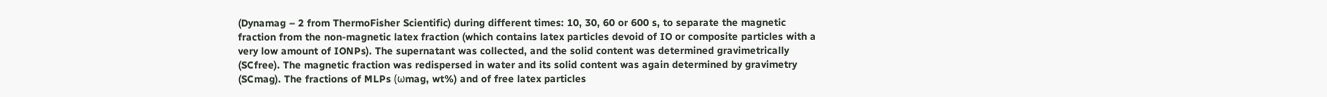(Dynamag – 2 from ThermoFisher Scientific) during different times: 10, 30, 60 or 600 s, to separate the magnetic fraction from the non-magnetic latex fraction (which contains latex particles devoid of IO or composite particles with a very low amount of IONPs). The supernatant was collected, and the solid content was determined gravimetrically (SCfree). The magnetic fraction was redispersed in water and its solid content was again determined by gravimetry (SCmag). The fractions of MLPs (ωmag, wt%) and of free latex particles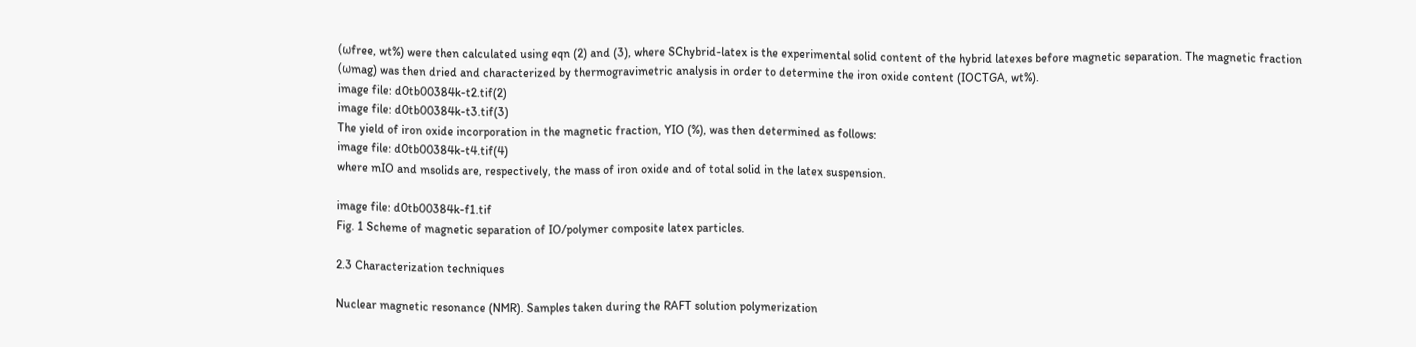(ωfree, wt%) were then calculated using eqn (2) and (3), where SChybrid-latex is the experimental solid content of the hybrid latexes before magnetic separation. The magnetic fraction (ωmag) was then dried and characterized by thermogravimetric analysis in order to determine the iron oxide content (IOCTGA, wt%).
image file: d0tb00384k-t2.tif(2)
image file: d0tb00384k-t3.tif(3)
The yield of iron oxide incorporation in the magnetic fraction, YIO (%), was then determined as follows:
image file: d0tb00384k-t4.tif(4)
where mIO and msolids are, respectively, the mass of iron oxide and of total solid in the latex suspension.

image file: d0tb00384k-f1.tif
Fig. 1 Scheme of magnetic separation of IO/polymer composite latex particles.

2.3 Characterization techniques

Nuclear magnetic resonance (NMR). Samples taken during the RAFT solution polymerization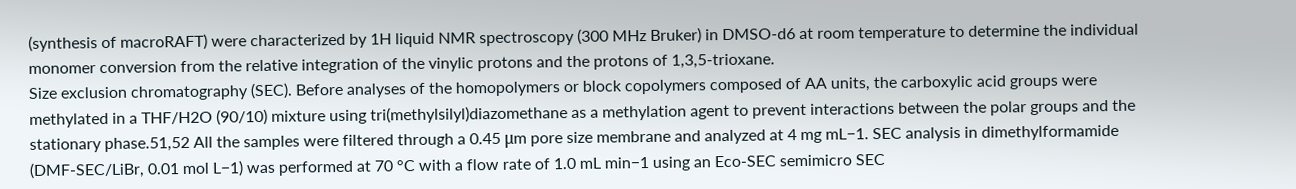(synthesis of macroRAFT) were characterized by 1H liquid NMR spectroscopy (300 MHz Bruker) in DMSO-d6 at room temperature to determine the individual monomer conversion from the relative integration of the vinylic protons and the protons of 1,3,5-trioxane.
Size exclusion chromatography (SEC). Before analyses of the homopolymers or block copolymers composed of AA units, the carboxylic acid groups were methylated in a THF/H2O (90/10) mixture using tri(methylsilyl)diazomethane as a methylation agent to prevent interactions between the polar groups and the stationary phase.51,52 All the samples were filtered through a 0.45 μm pore size membrane and analyzed at 4 mg mL−1. SEC analysis in dimethylformamide (DMF-SEC/LiBr, 0.01 mol L−1) was performed at 70 °C with a flow rate of 1.0 mL min−1 using an Eco-SEC semimicro SEC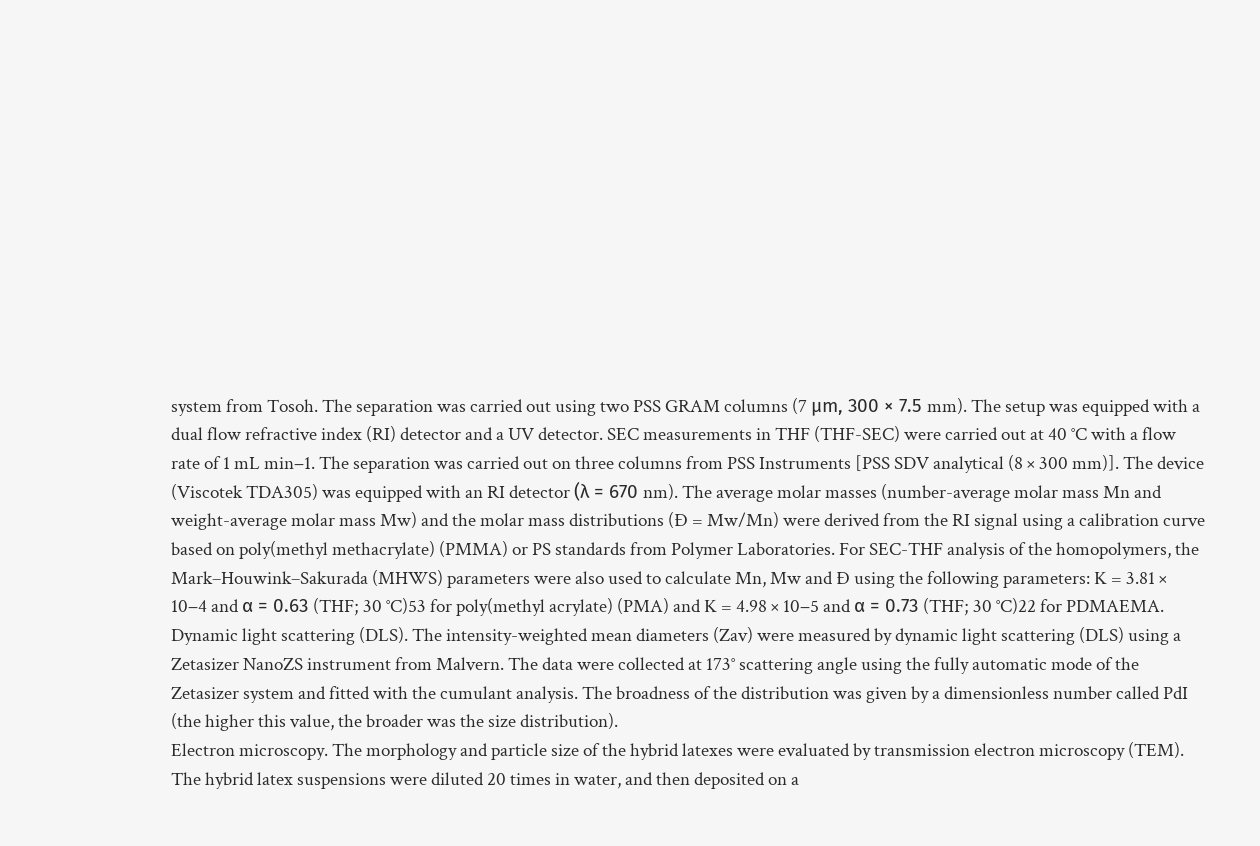system from Tosoh. The separation was carried out using two PSS GRAM columns (7 μm, 300 × 7.5 mm). The setup was equipped with a dual flow refractive index (RI) detector and a UV detector. SEC measurements in THF (THF-SEC) were carried out at 40 °C with a flow rate of 1 mL min−1. The separation was carried out on three columns from PSS Instruments [PSS SDV analytical (8 × 300 mm)]. The device (Viscotek TDA305) was equipped with an RI detector (λ = 670 nm). The average molar masses (number-average molar mass Mn and weight-average molar mass Mw) and the molar mass distributions (Đ = Mw/Mn) were derived from the RI signal using a calibration curve based on poly(methyl methacrylate) (PMMA) or PS standards from Polymer Laboratories. For SEC-THF analysis of the homopolymers, the Mark–Houwink–Sakurada (MHWS) parameters were also used to calculate Mn, Mw and Đ using the following parameters: K = 3.81 × 10−4 and α = 0.63 (THF; 30 °C)53 for poly(methyl acrylate) (PMA) and K = 4.98 × 10−5 and α = 0.73 (THF; 30 °C)22 for PDMAEMA.
Dynamic light scattering (DLS). The intensity-weighted mean diameters (Zav) were measured by dynamic light scattering (DLS) using a Zetasizer NanoZS instrument from Malvern. The data were collected at 173° scattering angle using the fully automatic mode of the Zetasizer system and fitted with the cumulant analysis. The broadness of the distribution was given by a dimensionless number called PdI (the higher this value, the broader was the size distribution).
Electron microscopy. The morphology and particle size of the hybrid latexes were evaluated by transmission electron microscopy (TEM). The hybrid latex suspensions were diluted 20 times in water, and then deposited on a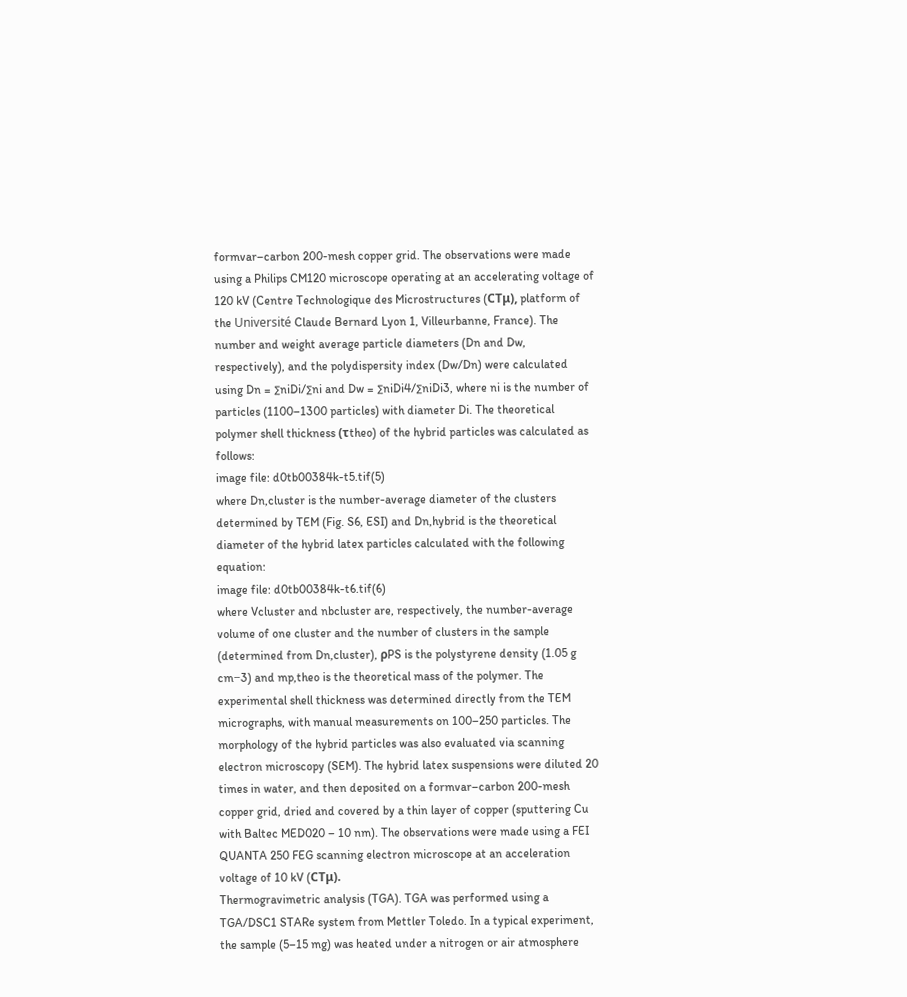formvar–carbon 200-mesh copper grid. The observations were made using a Philips CM120 microscope operating at an accelerating voltage of 120 kV (Centre Technologique des Microstructures (CTμ), platform of the Université Claude Bernard Lyon 1, Villeurbanne, France). The number and weight average particle diameters (Dn and Dw, respectively), and the polydispersity index (Dw/Dn) were calculated using Dn = ∑niDi/∑ni and Dw = ∑niDi4/∑niDi3, where ni is the number of particles (1100–1300 particles) with diameter Di. The theoretical polymer shell thickness (τtheo) of the hybrid particles was calculated as follows:
image file: d0tb00384k-t5.tif(5)
where Dn,cluster is the number-average diameter of the clusters determined by TEM (Fig. S6, ESI) and Dn,hybrid is the theoretical diameter of the hybrid latex particles calculated with the following equation:
image file: d0tb00384k-t6.tif(6)
where Vcluster and nbcluster are, respectively, the number-average volume of one cluster and the number of clusters in the sample (determined from Dn,cluster), ρPS is the polystyrene density (1.05 g cm−3) and mp,theo is the theoretical mass of the polymer. The experimental shell thickness was determined directly from the TEM micrographs, with manual measurements on 100–250 particles. The morphology of the hybrid particles was also evaluated via scanning electron microscopy (SEM). The hybrid latex suspensions were diluted 20 times in water, and then deposited on a formvar–carbon 200-mesh copper grid, dried and covered by a thin layer of copper (sputtering Cu with Baltec MED020 – 10 nm). The observations were made using a FEI QUANTA 250 FEG scanning electron microscope at an acceleration voltage of 10 kV (CTμ).
Thermogravimetric analysis (TGA). TGA was performed using a TGA/DSC1 STARe system from Mettler Toledo. In a typical experiment, the sample (5–15 mg) was heated under a nitrogen or air atmosphere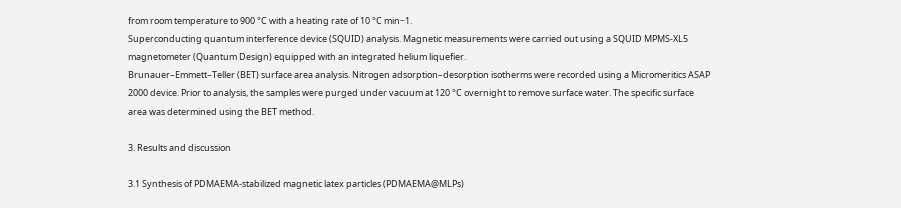from room temperature to 900 °C with a heating rate of 10 °C min−1.
Superconducting quantum interference device (SQUID) analysis. Magnetic measurements were carried out using a SQUID MPMS-XL5 magnetometer (Quantum Design) equipped with an integrated helium liquefier.
Brunauer–Emmett–Teller (BET) surface area analysis. Nitrogen adsorption–desorption isotherms were recorded using a Micromeritics ASAP 2000 device. Prior to analysis, the samples were purged under vacuum at 120 °C overnight to remove surface water. The specific surface area was determined using the BET method.

3. Results and discussion

3.1 Synthesis of PDMAEMA-stabilized magnetic latex particles (PDMAEMA@MLPs)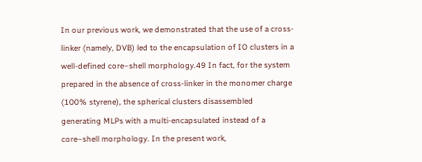In our previous work, we demonstrated that the use of a cross-linker (namely, DVB) led to the encapsulation of IO clusters in a well-defined core–shell morphology.49 In fact, for the system prepared in the absence of cross-linker in the monomer charge (100% styrene), the spherical clusters disassembled generating MLPs with a multi-encapsulated instead of a core–shell morphology. In the present work,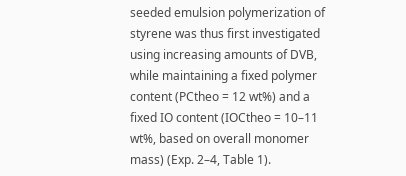seeded emulsion polymerization of styrene was thus first investigated using increasing amounts of DVB, while maintaining a fixed polymer content (PCtheo = 12 wt%) and a fixed IO content (IOCtheo = 10–11 wt%, based on overall monomer mass) (Exp. 2–4, Table 1).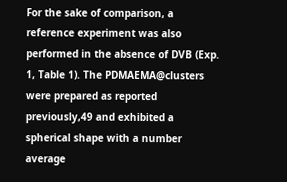For the sake of comparison, a reference experiment was also performed in the absence of DVB (Exp. 1, Table 1). The PDMAEMA@clusters were prepared as reported previously,49 and exhibited a spherical shape with a number average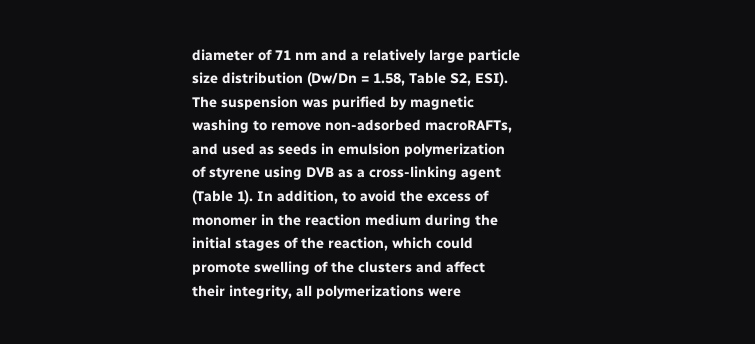diameter of 71 nm and a relatively large particle size distribution (Dw/Dn = 1.58, Table S2, ESI). The suspension was purified by magnetic washing to remove non-adsorbed macroRAFTs, and used as seeds in emulsion polymerization of styrene using DVB as a cross-linking agent (Table 1). In addition, to avoid the excess of monomer in the reaction medium during the initial stages of the reaction, which could promote swelling of the clusters and affect their integrity, all polymerizations were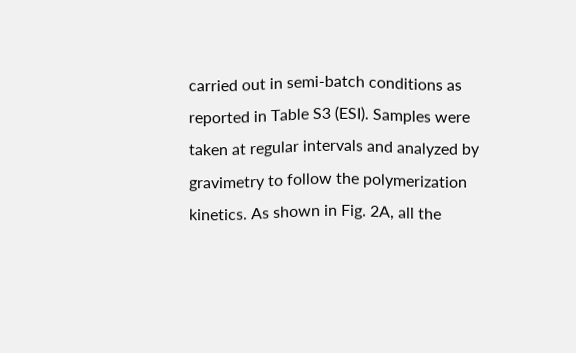carried out in semi-batch conditions as reported in Table S3 (ESI). Samples were taken at regular intervals and analyzed by gravimetry to follow the polymerization kinetics. As shown in Fig. 2A, all the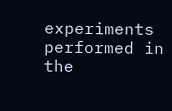experiments performed in the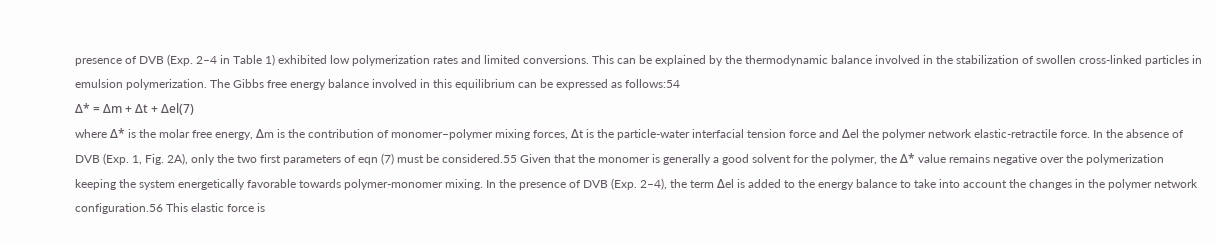presence of DVB (Exp. 2–4 in Table 1) exhibited low polymerization rates and limited conversions. This can be explained by the thermodynamic balance involved in the stabilization of swollen cross-linked particles in emulsion polymerization. The Gibbs free energy balance involved in this equilibrium can be expressed as follows:54
Δ* = Δm + Δt + Δel(7)
where Δ* is the molar free energy, Δm is the contribution of monomer–polymer mixing forces, Δt is the particle-water interfacial tension force and Δel the polymer network elastic-retractile force. In the absence of DVB (Exp. 1, Fig. 2A), only the two first parameters of eqn (7) must be considered.55 Given that the monomer is generally a good solvent for the polymer, the Δ* value remains negative over the polymerization keeping the system energetically favorable towards polymer-monomer mixing. In the presence of DVB (Exp. 2–4), the term Δel is added to the energy balance to take into account the changes in the polymer network configuration.56 This elastic force is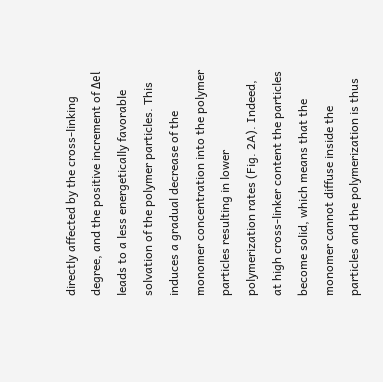directly affected by the cross-linking degree, and the positive increment of Δel leads to a less energetically favorable solvation of the polymer particles. This induces a gradual decrease of the monomer concentration into the polymer particles resulting in lower polymerization rates (Fig. 2A). Indeed, at high cross-linker content the particles become solid, which means that the monomer cannot diffuse inside the particles and the polymerization is thus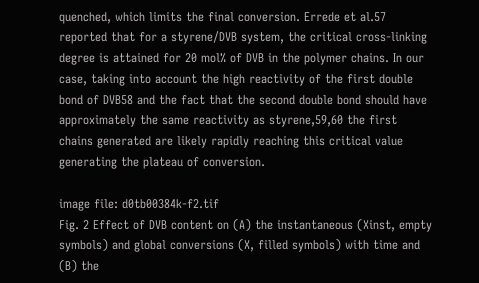quenched, which limits the final conversion. Errede et al.57 reported that for a styrene/DVB system, the critical cross-linking degree is attained for 20 mol% of DVB in the polymer chains. In our case, taking into account the high reactivity of the first double bond of DVB58 and the fact that the second double bond should have approximately the same reactivity as styrene,59,60 the first chains generated are likely rapidly reaching this critical value generating the plateau of conversion.

image file: d0tb00384k-f2.tif
Fig. 2 Effect of DVB content on (A) the instantaneous (Xinst, empty symbols) and global conversions (X, filled symbols) with time and (B) the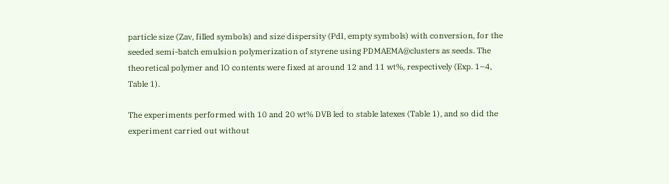particle size (Zav, filled symbols) and size dispersity (PdI, empty symbols) with conversion, for the seeded semi-batch emulsion polymerization of styrene using PDMAEMA@clusters as seeds. The theoretical polymer and IO contents were fixed at around 12 and 11 wt%, respectively (Exp. 1–4, Table 1).

The experiments performed with 10 and 20 wt% DVB led to stable latexes (Table 1), and so did the experiment carried out without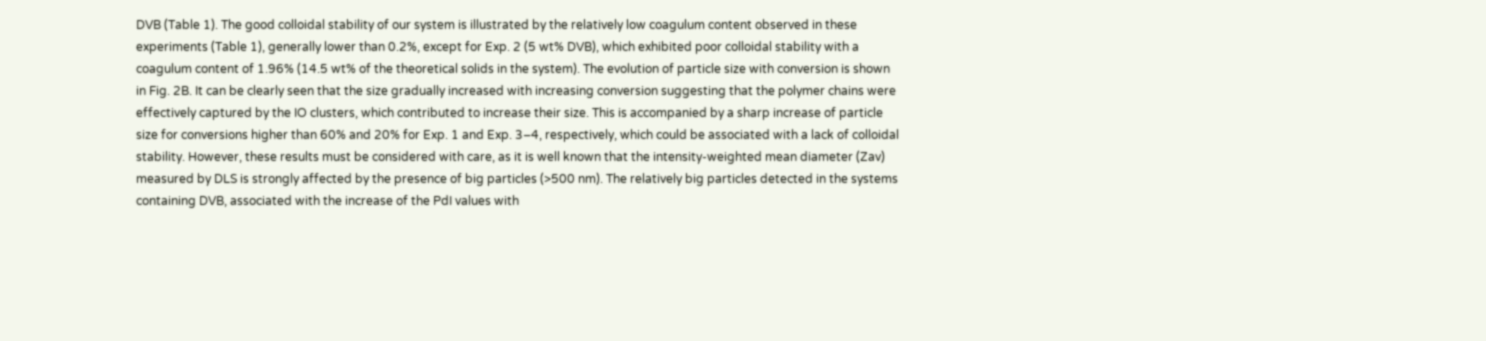DVB (Table 1). The good colloidal stability of our system is illustrated by the relatively low coagulum content observed in these experiments (Table 1), generally lower than 0.2%, except for Exp. 2 (5 wt% DVB), which exhibited poor colloidal stability with a coagulum content of 1.96% (14.5 wt% of the theoretical solids in the system). The evolution of particle size with conversion is shown in Fig. 2B. It can be clearly seen that the size gradually increased with increasing conversion suggesting that the polymer chains were effectively captured by the IO clusters, which contributed to increase their size. This is accompanied by a sharp increase of particle size for conversions higher than 60% and 20% for Exp. 1 and Exp. 3–4, respectively, which could be associated with a lack of colloidal stability. However, these results must be considered with care, as it is well known that the intensity-weighted mean diameter (Zav) measured by DLS is strongly affected by the presence of big particles (>500 nm). The relatively big particles detected in the systems containing DVB, associated with the increase of the PdI values with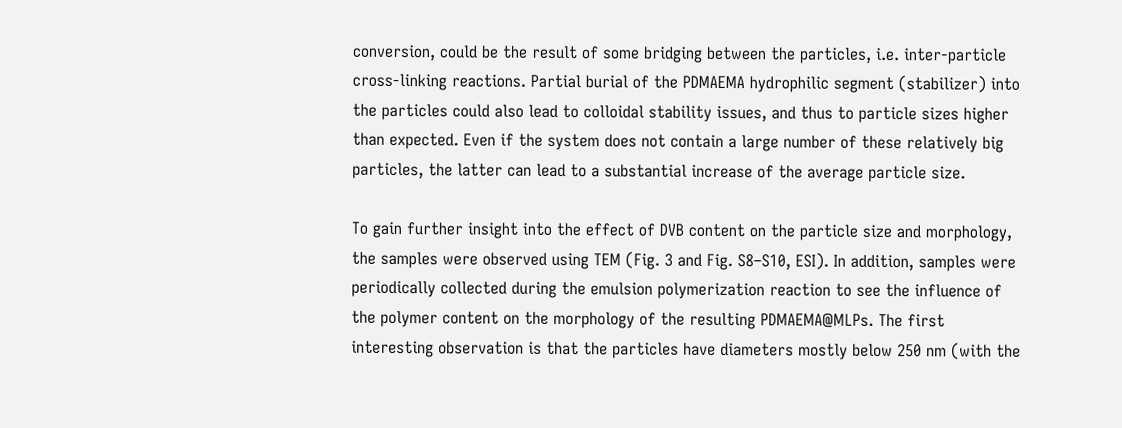conversion, could be the result of some bridging between the particles, i.e. inter-particle cross-linking reactions. Partial burial of the PDMAEMA hydrophilic segment (stabilizer) into the particles could also lead to colloidal stability issues, and thus to particle sizes higher than expected. Even if the system does not contain a large number of these relatively big particles, the latter can lead to a substantial increase of the average particle size.

To gain further insight into the effect of DVB content on the particle size and morphology, the samples were observed using TEM (Fig. 3 and Fig. S8–S10, ESI). In addition, samples were periodically collected during the emulsion polymerization reaction to see the influence of the polymer content on the morphology of the resulting PDMAEMA@MLPs. The first interesting observation is that the particles have diameters mostly below 250 nm (with the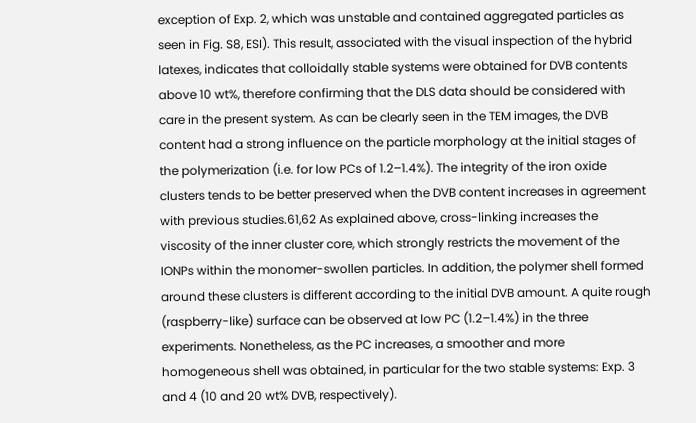exception of Exp. 2, which was unstable and contained aggregated particles as seen in Fig. S8, ESI). This result, associated with the visual inspection of the hybrid latexes, indicates that colloidally stable systems were obtained for DVB contents above 10 wt%, therefore confirming that the DLS data should be considered with care in the present system. As can be clearly seen in the TEM images, the DVB content had a strong influence on the particle morphology at the initial stages of the polymerization (i.e. for low PCs of 1.2–1.4%). The integrity of the iron oxide clusters tends to be better preserved when the DVB content increases in agreement with previous studies.61,62 As explained above, cross-linking increases the viscosity of the inner cluster core, which strongly restricts the movement of the IONPs within the monomer-swollen particles. In addition, the polymer shell formed around these clusters is different according to the initial DVB amount. A quite rough (raspberry-like) surface can be observed at low PC (1.2–1.4%) in the three experiments. Nonetheless, as the PC increases, a smoother and more homogeneous shell was obtained, in particular for the two stable systems: Exp. 3 and 4 (10 and 20 wt% DVB, respectively).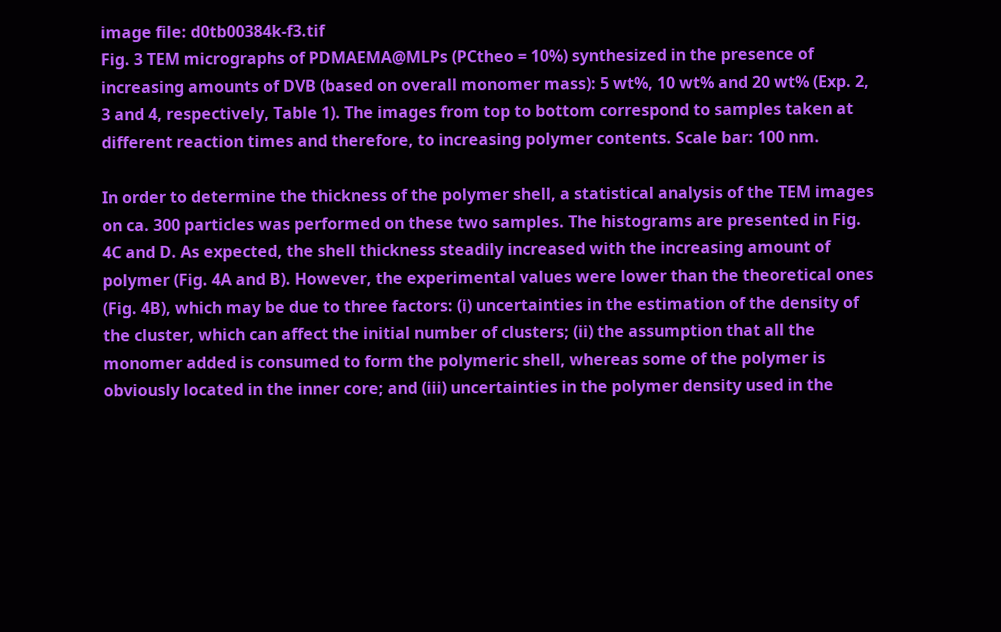image file: d0tb00384k-f3.tif
Fig. 3 TEM micrographs of PDMAEMA@MLPs (PCtheo = 10%) synthesized in the presence of increasing amounts of DVB (based on overall monomer mass): 5 wt%, 10 wt% and 20 wt% (Exp. 2, 3 and 4, respectively, Table 1). The images from top to bottom correspond to samples taken at different reaction times and therefore, to increasing polymer contents. Scale bar: 100 nm.

In order to determine the thickness of the polymer shell, a statistical analysis of the TEM images on ca. 300 particles was performed on these two samples. The histograms are presented in Fig. 4C and D. As expected, the shell thickness steadily increased with the increasing amount of polymer (Fig. 4A and B). However, the experimental values were lower than the theoretical ones (Fig. 4B), which may be due to three factors: (i) uncertainties in the estimation of the density of the cluster, which can affect the initial number of clusters; (ii) the assumption that all the monomer added is consumed to form the polymeric shell, whereas some of the polymer is obviously located in the inner core; and (iii) uncertainties in the polymer density used in the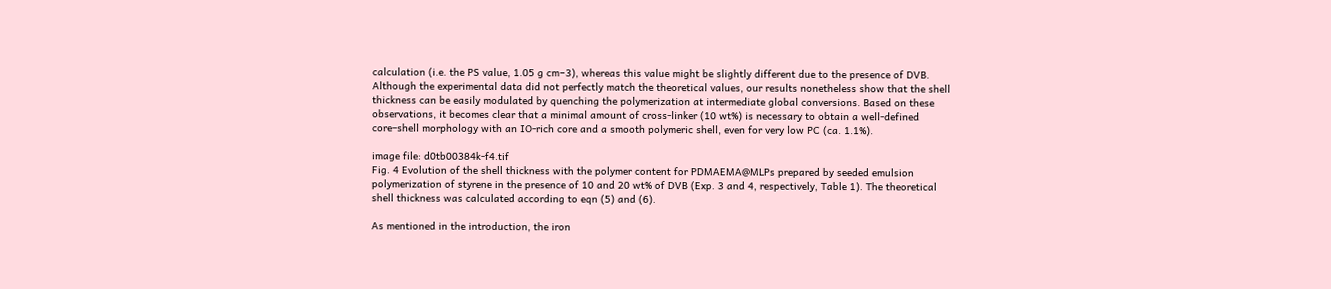calculation (i.e. the PS value, 1.05 g cm−3), whereas this value might be slightly different due to the presence of DVB. Although the experimental data did not perfectly match the theoretical values, our results nonetheless show that the shell thickness can be easily modulated by quenching the polymerization at intermediate global conversions. Based on these observations, it becomes clear that a minimal amount of cross-linker (10 wt%) is necessary to obtain a well-defined core–shell morphology with an IO-rich core and a smooth polymeric shell, even for very low PC (ca. 1.1%).

image file: d0tb00384k-f4.tif
Fig. 4 Evolution of the shell thickness with the polymer content for PDMAEMA@MLPs prepared by seeded emulsion polymerization of styrene in the presence of 10 and 20 wt% of DVB (Exp. 3 and 4, respectively, Table 1). The theoretical shell thickness was calculated according to eqn (5) and (6).

As mentioned in the introduction, the iron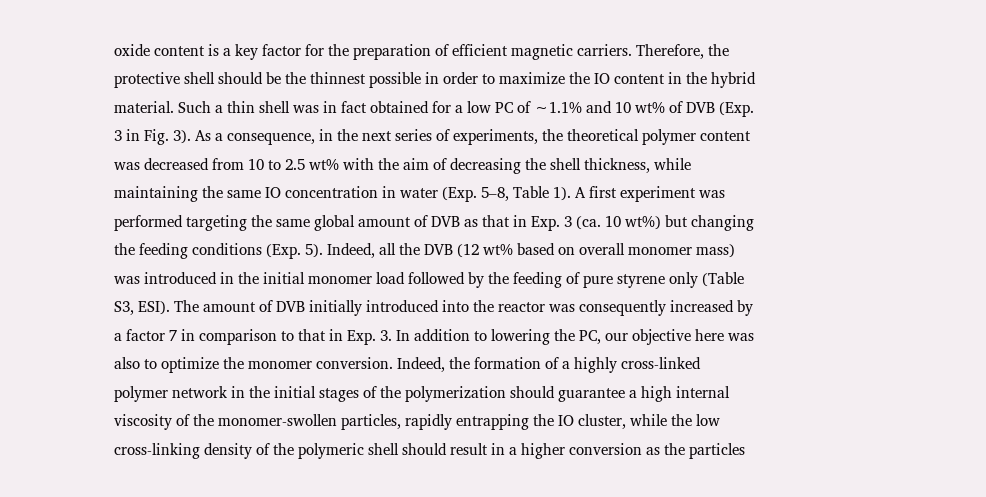oxide content is a key factor for the preparation of efficient magnetic carriers. Therefore, the protective shell should be the thinnest possible in order to maximize the IO content in the hybrid material. Such a thin shell was in fact obtained for a low PC of ∼1.1% and 10 wt% of DVB (Exp. 3 in Fig. 3). As a consequence, in the next series of experiments, the theoretical polymer content was decreased from 10 to 2.5 wt% with the aim of decreasing the shell thickness, while maintaining the same IO concentration in water (Exp. 5–8, Table 1). A first experiment was performed targeting the same global amount of DVB as that in Exp. 3 (ca. 10 wt%) but changing the feeding conditions (Exp. 5). Indeed, all the DVB (12 wt% based on overall monomer mass) was introduced in the initial monomer load followed by the feeding of pure styrene only (Table S3, ESI). The amount of DVB initially introduced into the reactor was consequently increased by a factor 7 in comparison to that in Exp. 3. In addition to lowering the PC, our objective here was also to optimize the monomer conversion. Indeed, the formation of a highly cross-linked polymer network in the initial stages of the polymerization should guarantee a high internal viscosity of the monomer-swollen particles, rapidly entrapping the IO cluster, while the low cross-linking density of the polymeric shell should result in a higher conversion as the particles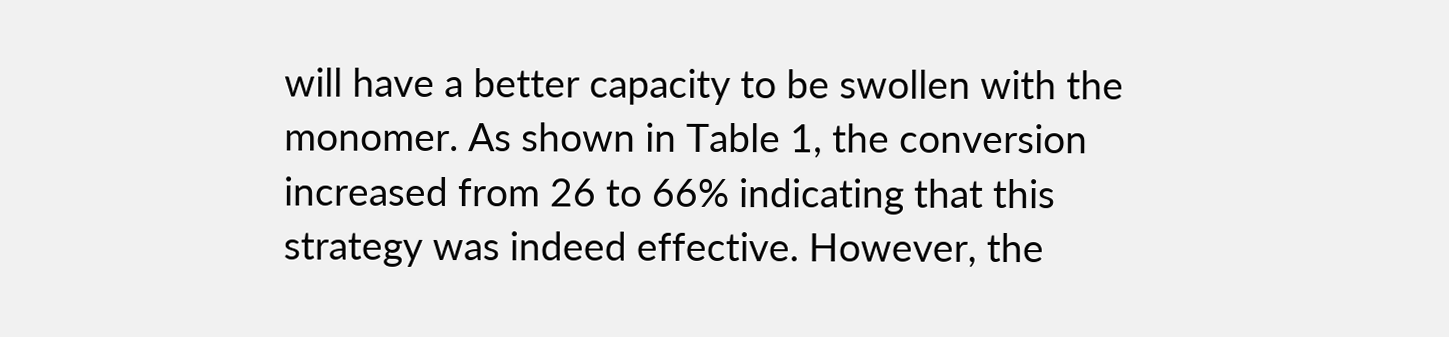will have a better capacity to be swollen with the monomer. As shown in Table 1, the conversion increased from 26 to 66% indicating that this strategy was indeed effective. However, the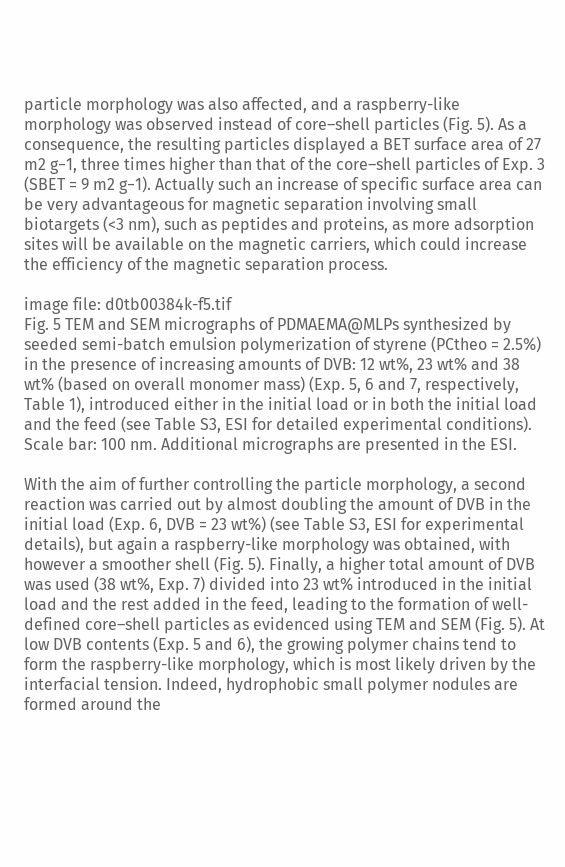particle morphology was also affected, and a raspberry-like morphology was observed instead of core–shell particles (Fig. 5). As a consequence, the resulting particles displayed a BET surface area of 27 m2 g−1, three times higher than that of the core–shell particles of Exp. 3 (SBET = 9 m2 g−1). Actually such an increase of specific surface area can be very advantageous for magnetic separation involving small biotargets (<3 nm), such as peptides and proteins, as more adsorption sites will be available on the magnetic carriers, which could increase the efficiency of the magnetic separation process.

image file: d0tb00384k-f5.tif
Fig. 5 TEM and SEM micrographs of PDMAEMA@MLPs synthesized by seeded semi-batch emulsion polymerization of styrene (PCtheo = 2.5%) in the presence of increasing amounts of DVB: 12 wt%, 23 wt% and 38 wt% (based on overall monomer mass) (Exp. 5, 6 and 7, respectively, Table 1), introduced either in the initial load or in both the initial load and the feed (see Table S3, ESI for detailed experimental conditions). Scale bar: 100 nm. Additional micrographs are presented in the ESI.

With the aim of further controlling the particle morphology, a second reaction was carried out by almost doubling the amount of DVB in the initial load (Exp. 6, DVB = 23 wt%) (see Table S3, ESI for experimental details), but again a raspberry-like morphology was obtained, with however a smoother shell (Fig. 5). Finally, a higher total amount of DVB was used (38 wt%, Exp. 7) divided into 23 wt% introduced in the initial load and the rest added in the feed, leading to the formation of well-defined core–shell particles as evidenced using TEM and SEM (Fig. 5). At low DVB contents (Exp. 5 and 6), the growing polymer chains tend to form the raspberry-like morphology, which is most likely driven by the interfacial tension. Indeed, hydrophobic small polymer nodules are formed around the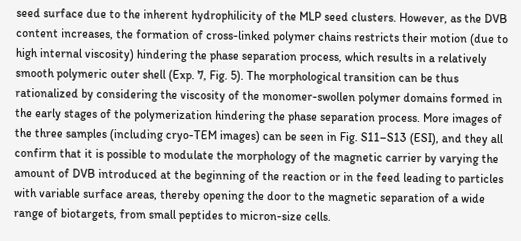seed surface due to the inherent hydrophilicity of the MLP seed clusters. However, as the DVB content increases, the formation of cross-linked polymer chains restricts their motion (due to high internal viscosity) hindering the phase separation process, which results in a relatively smooth polymeric outer shell (Exp. 7, Fig. 5). The morphological transition can be thus rationalized by considering the viscosity of the monomer-swollen polymer domains formed in the early stages of the polymerization hindering the phase separation process. More images of the three samples (including cryo-TEM images) can be seen in Fig. S11–S13 (ESI), and they all confirm that it is possible to modulate the morphology of the magnetic carrier by varying the amount of DVB introduced at the beginning of the reaction or in the feed leading to particles with variable surface areas, thereby opening the door to the magnetic separation of a wide range of biotargets, from small peptides to micron-size cells.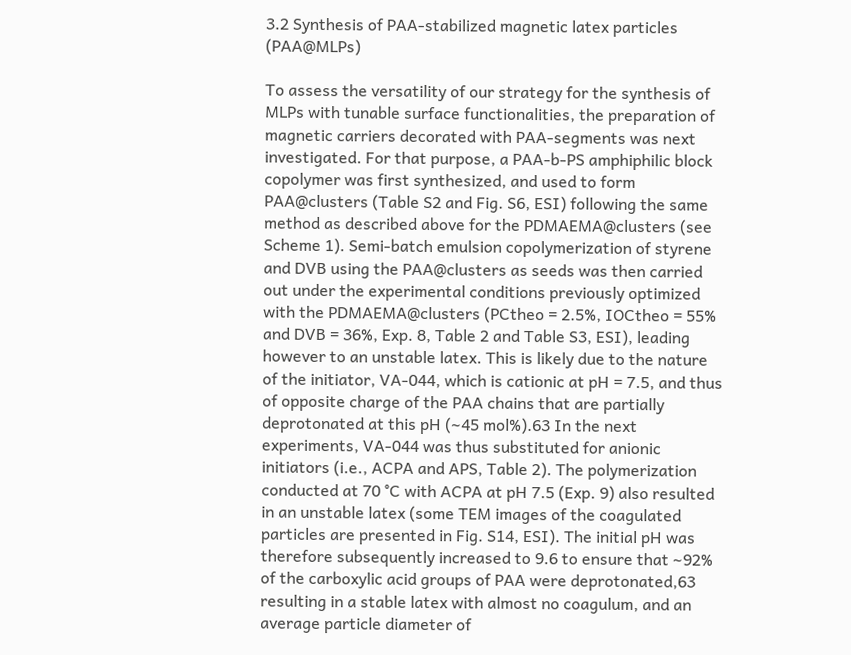3.2 Synthesis of PAA-stabilized magnetic latex particles (PAA@MLPs)

To assess the versatility of our strategy for the synthesis of MLPs with tunable surface functionalities, the preparation of magnetic carriers decorated with PAA-segments was next investigated. For that purpose, a PAA-b-PS amphiphilic block copolymer was first synthesized, and used to form PAA@clusters (Table S2 and Fig. S6, ESI) following the same method as described above for the PDMAEMA@clusters (see Scheme 1). Semi-batch emulsion copolymerization of styrene and DVB using the PAA@clusters as seeds was then carried out under the experimental conditions previously optimized with the PDMAEMA@clusters (PCtheo = 2.5%, IOCtheo = 55% and DVB = 36%, Exp. 8, Table 2 and Table S3, ESI), leading however to an unstable latex. This is likely due to the nature of the initiator, VA-044, which is cationic at pH = 7.5, and thus of opposite charge of the PAA chains that are partially deprotonated at this pH (∼45 mol%).63 In the next experiments, VA-044 was thus substituted for anionic initiators (i.e., ACPA and APS, Table 2). The polymerization conducted at 70 °C with ACPA at pH 7.5 (Exp. 9) also resulted in an unstable latex (some TEM images of the coagulated particles are presented in Fig. S14, ESI). The initial pH was therefore subsequently increased to 9.6 to ensure that ∼92% of the carboxylic acid groups of PAA were deprotonated,63 resulting in a stable latex with almost no coagulum, and an average particle diameter of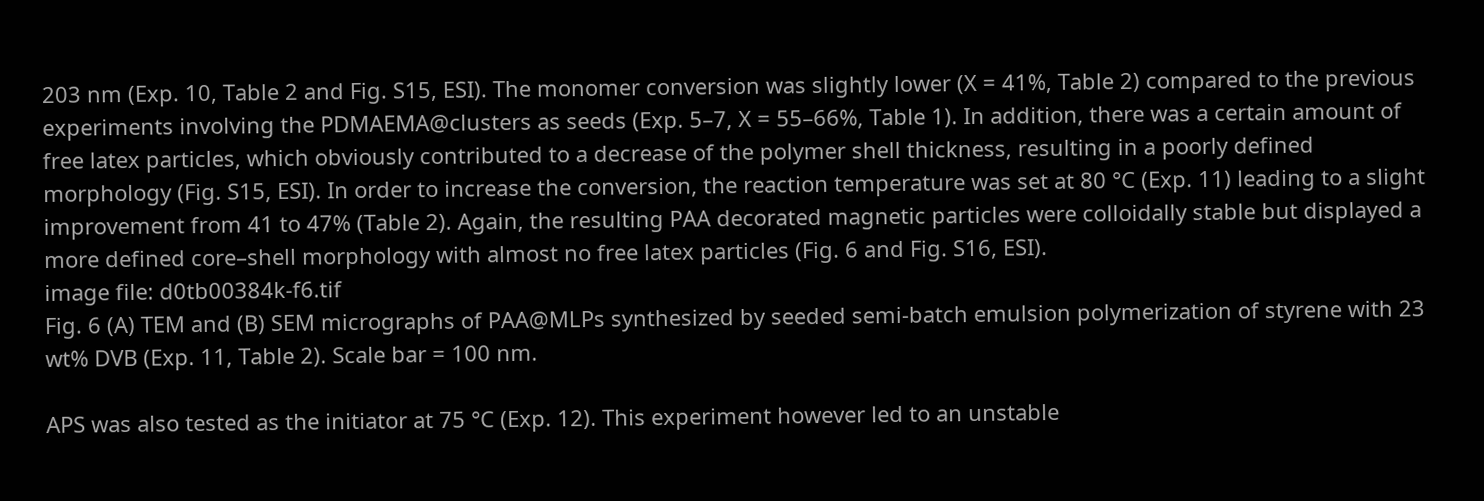203 nm (Exp. 10, Table 2 and Fig. S15, ESI). The monomer conversion was slightly lower (X = 41%, Table 2) compared to the previous experiments involving the PDMAEMA@clusters as seeds (Exp. 5–7, X = 55–66%, Table 1). In addition, there was a certain amount of free latex particles, which obviously contributed to a decrease of the polymer shell thickness, resulting in a poorly defined morphology (Fig. S15, ESI). In order to increase the conversion, the reaction temperature was set at 80 °C (Exp. 11) leading to a slight improvement from 41 to 47% (Table 2). Again, the resulting PAA decorated magnetic particles were colloidally stable but displayed a more defined core–shell morphology with almost no free latex particles (Fig. 6 and Fig. S16, ESI).
image file: d0tb00384k-f6.tif
Fig. 6 (A) TEM and (B) SEM micrographs of PAA@MLPs synthesized by seeded semi-batch emulsion polymerization of styrene with 23 wt% DVB (Exp. 11, Table 2). Scale bar = 100 nm.

APS was also tested as the initiator at 75 °C (Exp. 12). This experiment however led to an unstable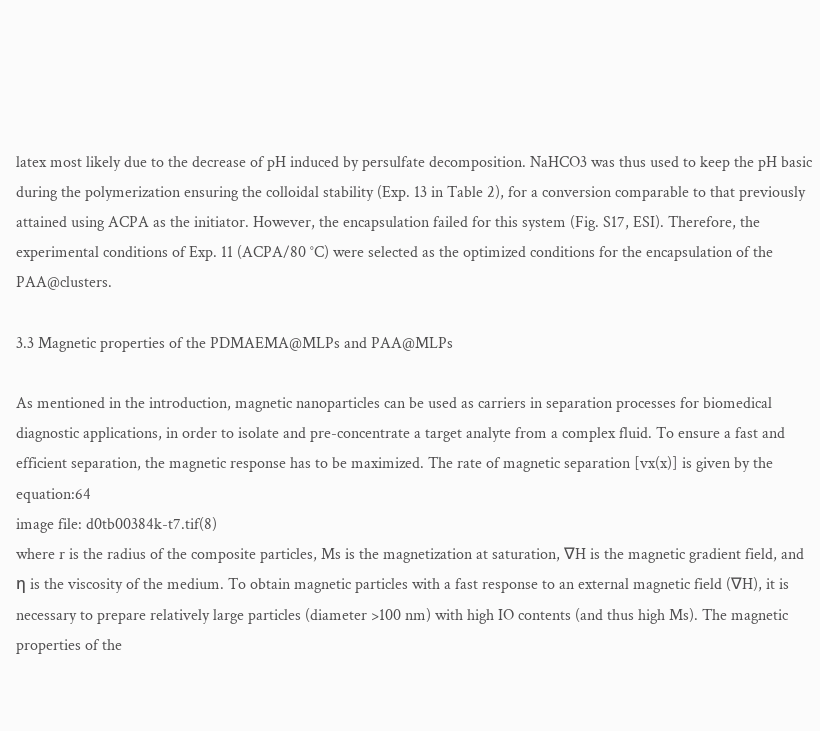latex most likely due to the decrease of pH induced by persulfate decomposition. NaHCO3 was thus used to keep the pH basic during the polymerization ensuring the colloidal stability (Exp. 13 in Table 2), for a conversion comparable to that previously attained using ACPA as the initiator. However, the encapsulation failed for this system (Fig. S17, ESI). Therefore, the experimental conditions of Exp. 11 (ACPA/80 °C) were selected as the optimized conditions for the encapsulation of the PAA@clusters.

3.3 Magnetic properties of the PDMAEMA@MLPs and PAA@MLPs

As mentioned in the introduction, magnetic nanoparticles can be used as carriers in separation processes for biomedical diagnostic applications, in order to isolate and pre-concentrate a target analyte from a complex fluid. To ensure a fast and efficient separation, the magnetic response has to be maximized. The rate of magnetic separation [vx(x)] is given by the equation:64
image file: d0tb00384k-t7.tif(8)
where r is the radius of the composite particles, Ms is the magnetization at saturation, ∇H is the magnetic gradient field, and η is the viscosity of the medium. To obtain magnetic particles with a fast response to an external magnetic field (∇H), it is necessary to prepare relatively large particles (diameter >100 nm) with high IO contents (and thus high Ms). The magnetic properties of the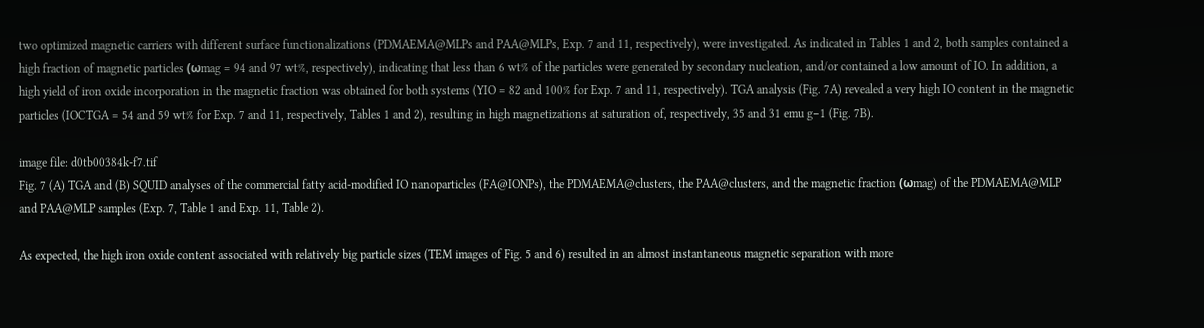two optimized magnetic carriers with different surface functionalizations (PDMAEMA@MLPs and PAA@MLPs, Exp. 7 and 11, respectively), were investigated. As indicated in Tables 1 and 2, both samples contained a high fraction of magnetic particles (ωmag = 94 and 97 wt%, respectively), indicating that less than 6 wt% of the particles were generated by secondary nucleation, and/or contained a low amount of IO. In addition, a high yield of iron oxide incorporation in the magnetic fraction was obtained for both systems (YIO = 82 and 100% for Exp. 7 and 11, respectively). TGA analysis (Fig. 7A) revealed a very high IO content in the magnetic particles (IOCTGA = 54 and 59 wt% for Exp. 7 and 11, respectively, Tables 1 and 2), resulting in high magnetizations at saturation of, respectively, 35 and 31 emu g−1 (Fig. 7B).

image file: d0tb00384k-f7.tif
Fig. 7 (A) TGA and (B) SQUID analyses of the commercial fatty acid-modified IO nanoparticles (FA@IONPs), the PDMAEMA@clusters, the PAA@clusters, and the magnetic fraction (ωmag) of the PDMAEMA@MLP and PAA@MLP samples (Exp. 7, Table 1 and Exp. 11, Table 2).

As expected, the high iron oxide content associated with relatively big particle sizes (TEM images of Fig. 5 and 6) resulted in an almost instantaneous magnetic separation with more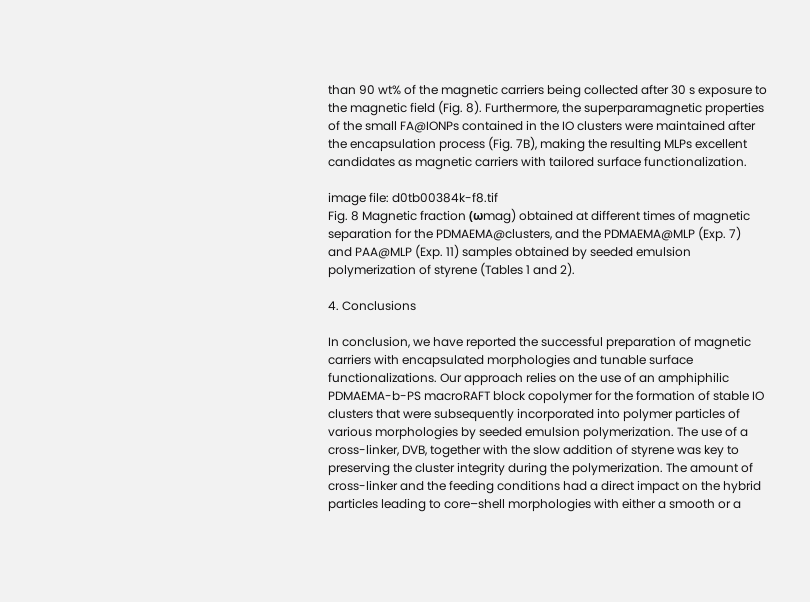than 90 wt% of the magnetic carriers being collected after 30 s exposure to the magnetic field (Fig. 8). Furthermore, the superparamagnetic properties of the small FA@IONPs contained in the IO clusters were maintained after the encapsulation process (Fig. 7B), making the resulting MLPs excellent candidates as magnetic carriers with tailored surface functionalization.

image file: d0tb00384k-f8.tif
Fig. 8 Magnetic fraction (ωmag) obtained at different times of magnetic separation for the PDMAEMA@clusters, and the PDMAEMA@MLP (Exp. 7) and PAA@MLP (Exp. 11) samples obtained by seeded emulsion polymerization of styrene (Tables 1 and 2).

4. Conclusions

In conclusion, we have reported the successful preparation of magnetic carriers with encapsulated morphologies and tunable surface functionalizations. Our approach relies on the use of an amphiphilic PDMAEMA-b-PS macroRAFT block copolymer for the formation of stable IO clusters that were subsequently incorporated into polymer particles of various morphologies by seeded emulsion polymerization. The use of a cross-linker, DVB, together with the slow addition of styrene was key to preserving the cluster integrity during the polymerization. The amount of cross-linker and the feeding conditions had a direct impact on the hybrid particles leading to core–shell morphologies with either a smooth or a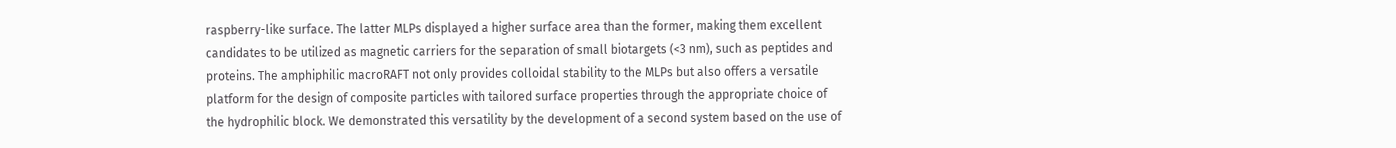raspberry-like surface. The latter MLPs displayed a higher surface area than the former, making them excellent candidates to be utilized as magnetic carriers for the separation of small biotargets (<3 nm), such as peptides and proteins. The amphiphilic macroRAFT not only provides colloidal stability to the MLPs but also offers a versatile platform for the design of composite particles with tailored surface properties through the appropriate choice of the hydrophilic block. We demonstrated this versatility by the development of a second system based on the use of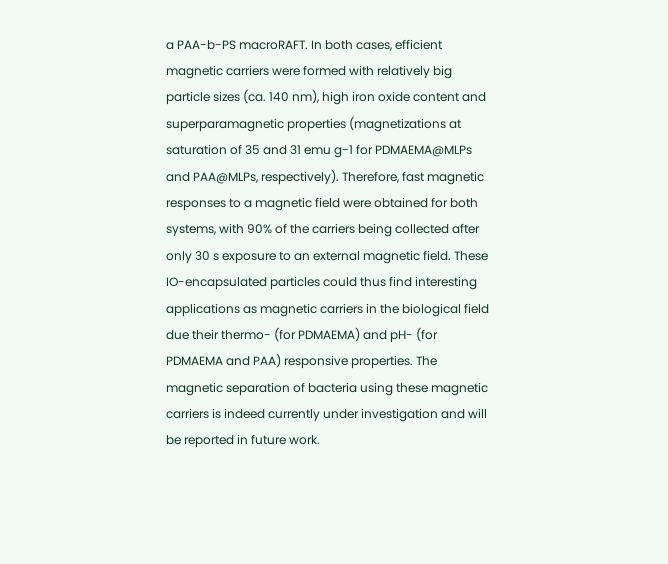a PAA-b-PS macroRAFT. In both cases, efficient magnetic carriers were formed with relatively big particle sizes (ca. 140 nm), high iron oxide content and superparamagnetic properties (magnetizations at saturation of 35 and 31 emu g−1 for PDMAEMA@MLPs and PAA@MLPs, respectively). Therefore, fast magnetic responses to a magnetic field were obtained for both systems, with 90% of the carriers being collected after only 30 s exposure to an external magnetic field. These IO-encapsulated particles could thus find interesting applications as magnetic carriers in the biological field due their thermo- (for PDMAEMA) and pH- (for PDMAEMA and PAA) responsive properties. The magnetic separation of bacteria using these magnetic carriers is indeed currently under investigation and will be reported in future work.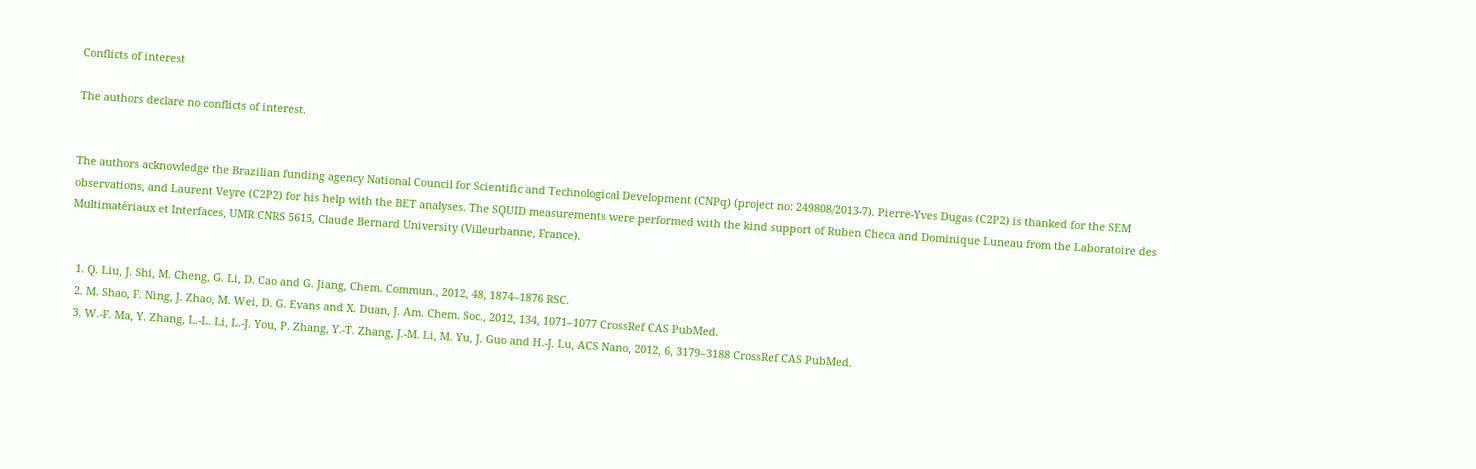Conflicts of interest

The authors declare no conflicts of interest.


The authors acknowledge the Brazilian funding agency National Council for Scientific and Technological Development (CNPq) (project no: 249808/2013-7). Pierre-Yves Dugas (C2P2) is thanked for the SEM observations, and Laurent Veyre (C2P2) for his help with the BET analyses. The SQUID measurements were performed with the kind support of Ruben Checa and Dominique Luneau from the Laboratoire des Multimatériaux et Interfaces, UMR CNRS 5615, Claude Bernard University (Villeurbanne, France).


  1. Q. Liu, J. Shi, M. Cheng, G. Li, D. Cao and G. Jiang, Chem. Commun., 2012, 48, 1874–1876 RSC.
  2. M. Shao, F. Ning, J. Zhao, M. Wei, D. G. Evans and X. Duan, J. Am. Chem. Soc., 2012, 134, 1071–1077 CrossRef CAS PubMed.
  3. W.-F. Ma, Y. Zhang, L.-L. Li, L.-J. You, P. Zhang, Y.-T. Zhang, J.-M. Li, M. Yu, J. Guo and H.-J. Lu, ACS Nano, 2012, 6, 3179–3188 CrossRef CAS PubMed.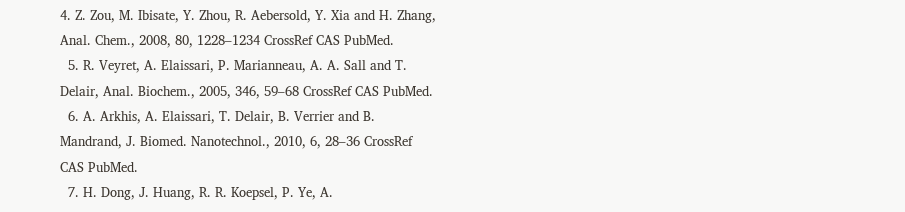4. Z. Zou, M. Ibisate, Y. Zhou, R. Aebersold, Y. Xia and H. Zhang, Anal. Chem., 2008, 80, 1228–1234 CrossRef CAS PubMed.
  5. R. Veyret, A. Elaissari, P. Marianneau, A. A. Sall and T. Delair, Anal. Biochem., 2005, 346, 59–68 CrossRef CAS PubMed.
  6. A. Arkhis, A. Elaissari, T. Delair, B. Verrier and B. Mandrand, J. Biomed. Nanotechnol., 2010, 6, 28–36 CrossRef CAS PubMed.
  7. H. Dong, J. Huang, R. R. Koepsel, P. Ye, A.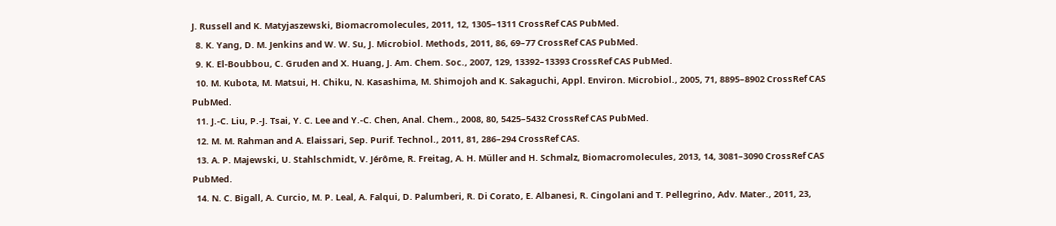J. Russell and K. Matyjaszewski, Biomacromolecules, 2011, 12, 1305–1311 CrossRef CAS PubMed.
  8. K. Yang, D. M. Jenkins and W. W. Su, J. Microbiol. Methods, 2011, 86, 69–77 CrossRef CAS PubMed.
  9. K. El-Boubbou, C. Gruden and X. Huang, J. Am. Chem. Soc., 2007, 129, 13392–13393 CrossRef CAS PubMed.
  10. M. Kubota, M. Matsui, H. Chiku, N. Kasashima, M. Shimojoh and K. Sakaguchi, Appl. Environ. Microbiol., 2005, 71, 8895–8902 CrossRef CAS PubMed.
  11. J.-C. Liu, P.-J. Tsai, Y. C. Lee and Y.-C. Chen, Anal. Chem., 2008, 80, 5425–5432 CrossRef CAS PubMed.
  12. M. M. Rahman and A. Elaissari, Sep. Purif. Technol., 2011, 81, 286–294 CrossRef CAS.
  13. A. P. Majewski, U. Stahlschmidt, V. Jérôme, R. Freitag, A. H. Müller and H. Schmalz, Biomacromolecules, 2013, 14, 3081–3090 CrossRef CAS PubMed.
  14. N. C. Bigall, A. Curcio, M. P. Leal, A. Falqui, D. Palumberi, R. Di Corato, E. Albanesi, R. Cingolani and T. Pellegrino, Adv. Mater., 2011, 23,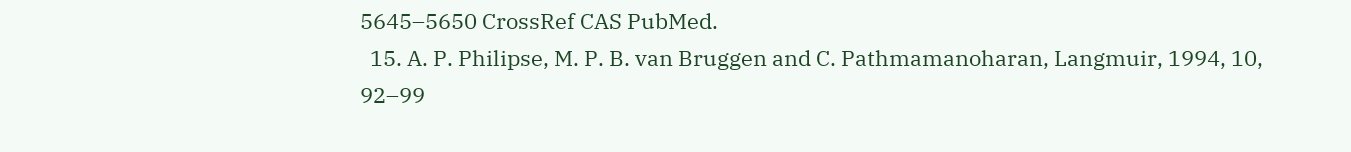5645–5650 CrossRef CAS PubMed.
  15. A. P. Philipse, M. P. B. van Bruggen and C. Pathmamanoharan, Langmuir, 1994, 10, 92–99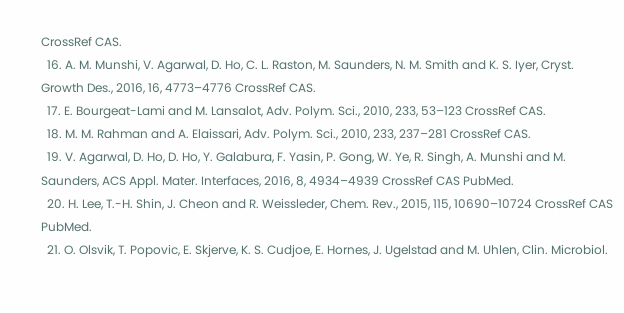CrossRef CAS.
  16. A. M. Munshi, V. Agarwal, D. Ho, C. L. Raston, M. Saunders, N. M. Smith and K. S. Iyer, Cryst. Growth Des., 2016, 16, 4773–4776 CrossRef CAS.
  17. E. Bourgeat-Lami and M. Lansalot, Adv. Polym. Sci., 2010, 233, 53–123 CrossRef CAS.
  18. M. M. Rahman and A. Elaissari, Adv. Polym. Sci., 2010, 233, 237–281 CrossRef CAS.
  19. V. Agarwal, D. Ho, D. Ho, Y. Galabura, F. Yasin, P. Gong, W. Ye, R. Singh, A. Munshi and M. Saunders, ACS Appl. Mater. Interfaces, 2016, 8, 4934–4939 CrossRef CAS PubMed.
  20. H. Lee, T.-H. Shin, J. Cheon and R. Weissleder, Chem. Rev., 2015, 115, 10690–10724 CrossRef CAS PubMed.
  21. O. Olsvik, T. Popovic, E. Skjerve, K. S. Cudjoe, E. Hornes, J. Ugelstad and M. Uhlen, Clin. Microbiol.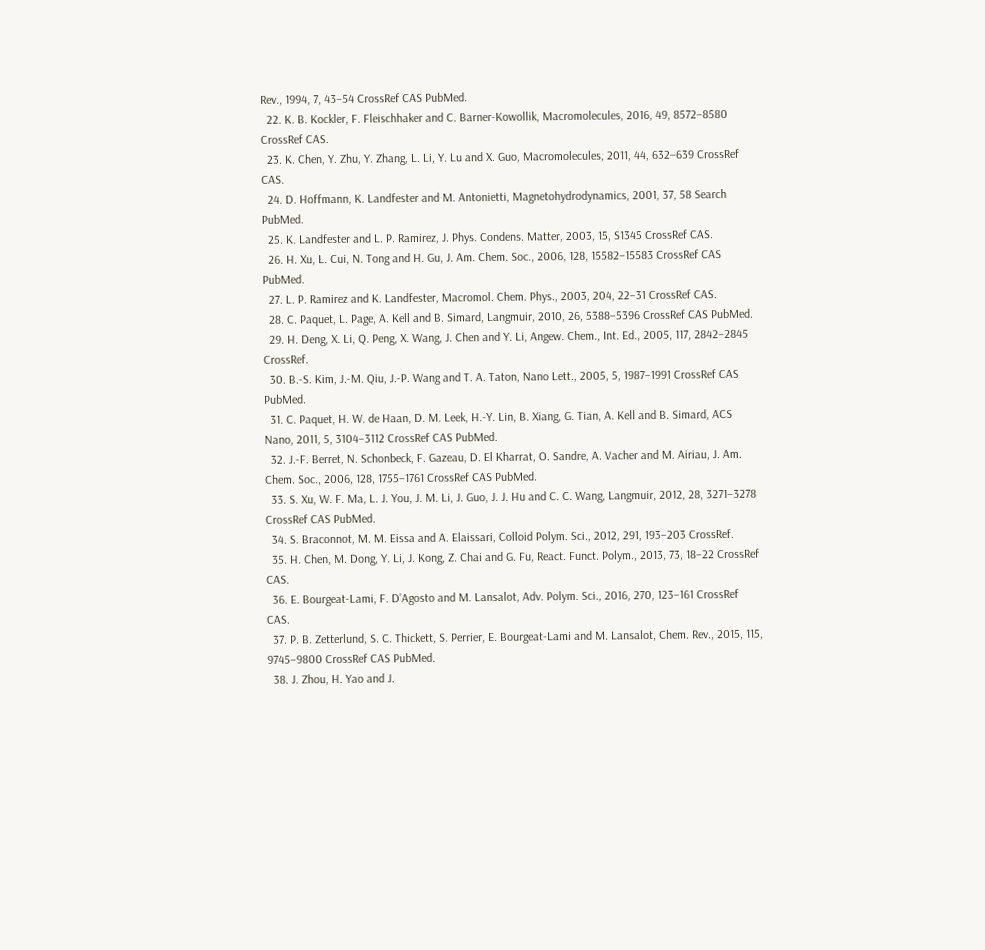Rev., 1994, 7, 43–54 CrossRef CAS PubMed.
  22. K. B. Kockler, F. Fleischhaker and C. Barner-Kowollik, Macromolecules, 2016, 49, 8572–8580 CrossRef CAS.
  23. K. Chen, Y. Zhu, Y. Zhang, L. Li, Y. Lu and X. Guo, Macromolecules, 2011, 44, 632–639 CrossRef CAS.
  24. D. Hoffmann, K. Landfester and M. Antonietti, Magnetohydrodynamics, 2001, 37, 58 Search PubMed.
  25. K. Landfester and L. P. Ramirez, J. Phys. Condens. Matter, 2003, 15, S1345 CrossRef CAS.
  26. H. Xu, L. Cui, N. Tong and H. Gu, J. Am. Chem. Soc., 2006, 128, 15582–15583 CrossRef CAS PubMed.
  27. L. P. Ramirez and K. Landfester, Macromol. Chem. Phys., 2003, 204, 22–31 CrossRef CAS.
  28. C. Paquet, L. Page, A. Kell and B. Simard, Langmuir, 2010, 26, 5388–5396 CrossRef CAS PubMed.
  29. H. Deng, X. Li, Q. Peng, X. Wang, J. Chen and Y. Li, Angew. Chem., Int. Ed., 2005, 117, 2842–2845 CrossRef.
  30. B.-S. Kim, J.-M. Qiu, J.-P. Wang and T. A. Taton, Nano Lett., 2005, 5, 1987–1991 CrossRef CAS PubMed.
  31. C. Paquet, H. W. de Haan, D. M. Leek, H.-Y. Lin, B. Xiang, G. Tian, A. Kell and B. Simard, ACS Nano, 2011, 5, 3104–3112 CrossRef CAS PubMed.
  32. J.-F. Berret, N. Schonbeck, F. Gazeau, D. El Kharrat, O. Sandre, A. Vacher and M. Airiau, J. Am. Chem. Soc., 2006, 128, 1755–1761 CrossRef CAS PubMed.
  33. S. Xu, W. F. Ma, L. J. You, J. M. Li, J. Guo, J. J. Hu and C. C. Wang, Langmuir, 2012, 28, 3271–3278 CrossRef CAS PubMed.
  34. S. Braconnot, M. M. Eissa and A. Elaissari, Colloid Polym. Sci., 2012, 291, 193–203 CrossRef.
  35. H. Chen, M. Dong, Y. Li, J. Kong, Z. Chai and G. Fu, React. Funct. Polym., 2013, 73, 18–22 CrossRef CAS.
  36. E. Bourgeat-Lami, F. D’Agosto and M. Lansalot, Adv. Polym. Sci., 2016, 270, 123–161 CrossRef CAS.
  37. P. B. Zetterlund, S. C. Thickett, S. Perrier, E. Bourgeat-Lami and M. Lansalot, Chem. Rev., 2015, 115, 9745–9800 CrossRef CAS PubMed.
  38. J. Zhou, H. Yao and J.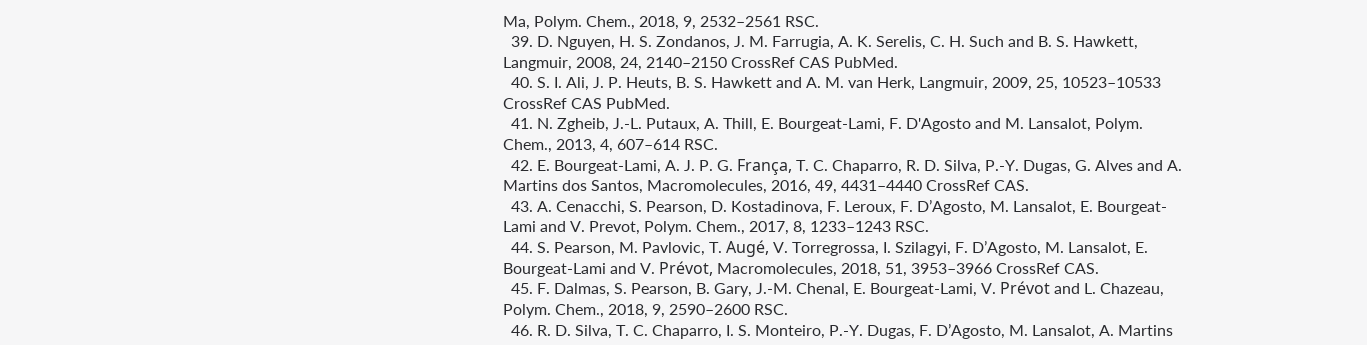Ma, Polym. Chem., 2018, 9, 2532–2561 RSC.
  39. D. Nguyen, H. S. Zondanos, J. M. Farrugia, A. K. Serelis, C. H. Such and B. S. Hawkett, Langmuir, 2008, 24, 2140–2150 CrossRef CAS PubMed.
  40. S. I. Ali, J. P. Heuts, B. S. Hawkett and A. M. van Herk, Langmuir, 2009, 25, 10523–10533 CrossRef CAS PubMed.
  41. N. Zgheib, J.-L. Putaux, A. Thill, E. Bourgeat-Lami, F. D'Agosto and M. Lansalot, Polym. Chem., 2013, 4, 607–614 RSC.
  42. E. Bourgeat-Lami, A. J. P. G. França, T. C. Chaparro, R. D. Silva, P.-Y. Dugas, G. Alves and A. Martins dos Santos, Macromolecules, 2016, 49, 4431–4440 CrossRef CAS.
  43. A. Cenacchi, S. Pearson, D. Kostadinova, F. Leroux, F. D’Agosto, M. Lansalot, E. Bourgeat-Lami and V. Prevot, Polym. Chem., 2017, 8, 1233–1243 RSC.
  44. S. Pearson, M. Pavlovic, T. Augé, V. Torregrossa, I. Szilagyi, F. D’Agosto, M. Lansalot, E. Bourgeat-Lami and V. Prévot, Macromolecules, 2018, 51, 3953–3966 CrossRef CAS.
  45. F. Dalmas, S. Pearson, B. Gary, J.-M. Chenal, E. Bourgeat-Lami, V. Prévot and L. Chazeau, Polym. Chem., 2018, 9, 2590–2600 RSC.
  46. R. D. Silva, T. C. Chaparro, I. S. Monteiro, P.-Y. Dugas, F. D’Agosto, M. Lansalot, A. Martins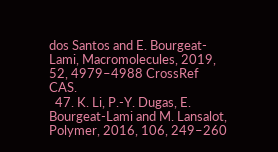dos Santos and E. Bourgeat-Lami, Macromolecules, 2019, 52, 4979–4988 CrossRef CAS.
  47. K. Li, P.-Y. Dugas, E. Bourgeat-Lami and M. Lansalot, Polymer, 2016, 106, 249–260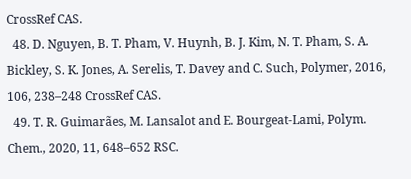CrossRef CAS.
  48. D. Nguyen, B. T. Pham, V. Huynh, B. J. Kim, N. T. Pham, S. A. Bickley, S. K. Jones, A. Serelis, T. Davey and C. Such, Polymer, 2016, 106, 238–248 CrossRef CAS.
  49. T. R. Guimarães, M. Lansalot and E. Bourgeat-Lami, Polym. Chem., 2020, 11, 648–652 RSC.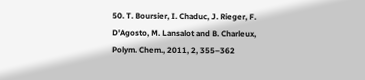50. T. Boursier, I. Chaduc, J. Rieger, F. D'Agosto, M. Lansalot and B. Charleux, Polym. Chem., 2011, 2, 355–362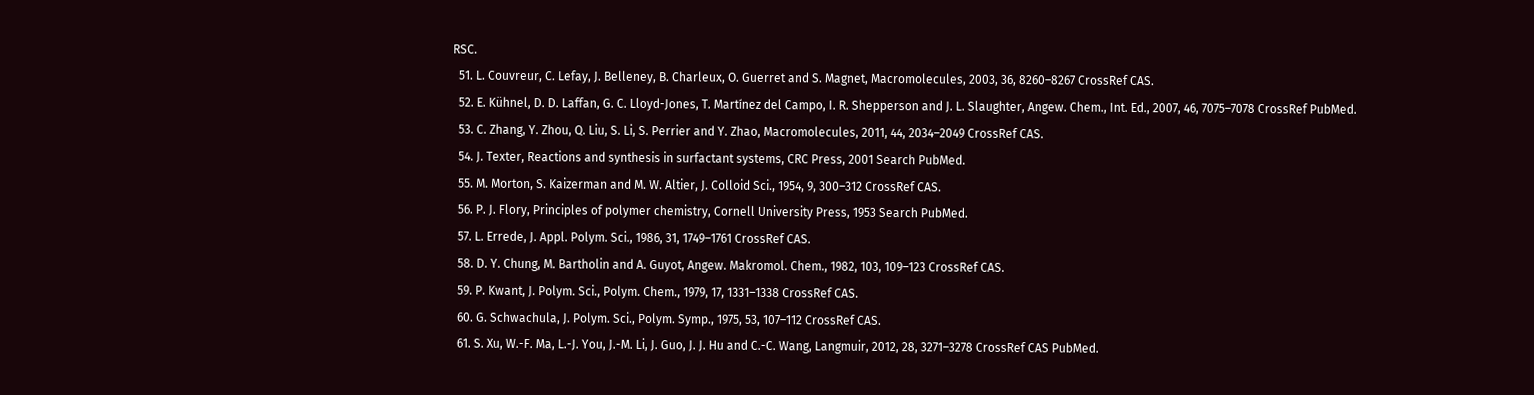RSC.
  51. L. Couvreur, C. Lefay, J. Belleney, B. Charleux, O. Guerret and S. Magnet, Macromolecules, 2003, 36, 8260–8267 CrossRef CAS.
  52. E. Kühnel, D. D. Laffan, G. C. Lloyd-Jones, T. Martínez del Campo, I. R. Shepperson and J. L. Slaughter, Angew. Chem., Int. Ed., 2007, 46, 7075–7078 CrossRef PubMed.
  53. C. Zhang, Y. Zhou, Q. Liu, S. Li, S. Perrier and Y. Zhao, Macromolecules, 2011, 44, 2034–2049 CrossRef CAS.
  54. J. Texter, Reactions and synthesis in surfactant systems, CRC Press, 2001 Search PubMed.
  55. M. Morton, S. Kaizerman and M. W. Altier, J. Colloid Sci., 1954, 9, 300–312 CrossRef CAS.
  56. P. J. Flory, Principles of polymer chemistry, Cornell University Press, 1953 Search PubMed.
  57. L. Errede, J. Appl. Polym. Sci., 1986, 31, 1749–1761 CrossRef CAS.
  58. D. Y. Chung, M. Bartholin and A. Guyot, Angew. Makromol. Chem., 1982, 103, 109–123 CrossRef CAS.
  59. P. Kwant, J. Polym. Sci., Polym. Chem., 1979, 17, 1331–1338 CrossRef CAS.
  60. G. Schwachula, J. Polym. Sci., Polym. Symp., 1975, 53, 107–112 CrossRef CAS.
  61. S. Xu, W.-F. Ma, L.-J. You, J.-M. Li, J. Guo, J. J. Hu and C.-C. Wang, Langmuir, 2012, 28, 3271–3278 CrossRef CAS PubMed.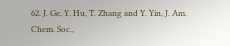62. J. Ge, Y. Hu, T. Zhang and Y. Yin, J. Am. Chem. Soc.,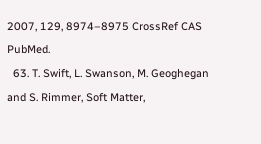2007, 129, 8974–8975 CrossRef CAS PubMed.
  63. T. Swift, L. Swanson, M. Geoghegan and S. Rimmer, Soft Matter,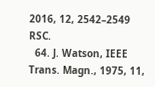2016, 12, 2542–2549 RSC.
  64. J. Watson, IEEE Trans. Magn., 1975, 11,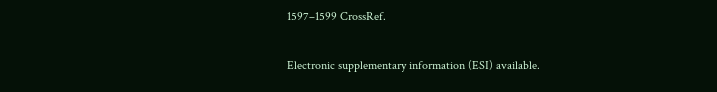1597–1599 CrossRef.


Electronic supplementary information (ESI) available.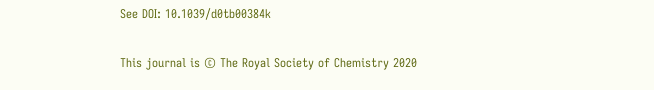See DOI: 10.1039/d0tb00384k

This journal is © The Royal Society of Chemistry 2020